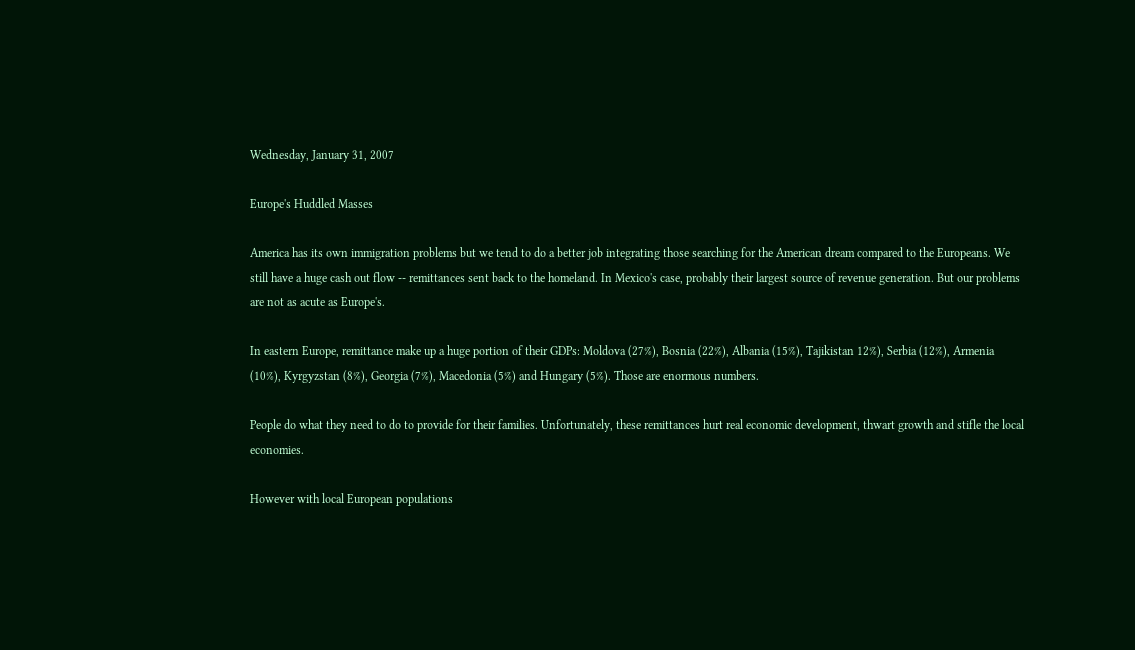Wednesday, January 31, 2007

Europe's Huddled Masses

America has its own immigration problems but we tend to do a better job integrating those searching for the American dream compared to the Europeans. We still have a huge cash out flow -- remittances sent back to the homeland. In Mexico's case, probably their largest source of revenue generation. But our problems are not as acute as Europe's.

In eastern Europe, remittance make up a huge portion of their GDPs: Moldova (27%), Bosnia (22%), Albania (15%), Tajikistan 12%), Serbia (12%), Armenia (10%), Kyrgyzstan (8%), Georgia (7%), Macedonia (5%) and Hungary (5%). Those are enormous numbers.

People do what they need to do to provide for their families. Unfortunately, these remittances hurt real economic development, thwart growth and stifle the local economies.

However with local European populations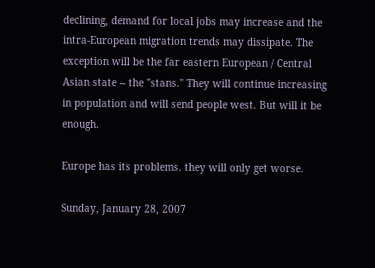declining, demand for local jobs may increase and the intra-European migration trends may dissipate. The exception will be the far eastern European / Central Asian state -- the "stans." They will continue increasing in population and will send people west. But will it be enough.

Europe has its problems. they will only get worse.

Sunday, January 28, 2007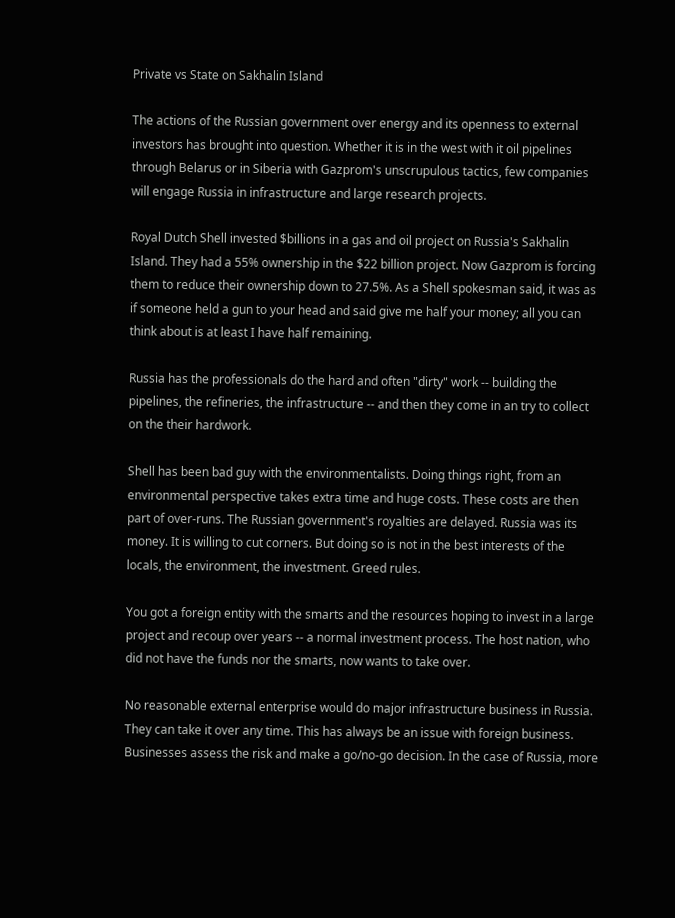Private vs State on Sakhalin Island

The actions of the Russian government over energy and its openness to external investors has brought into question. Whether it is in the west with it oil pipelines through Belarus or in Siberia with Gazprom's unscrupulous tactics, few companies will engage Russia in infrastructure and large research projects.

Royal Dutch Shell invested $billions in a gas and oil project on Russia's Sakhalin Island. They had a 55% ownership in the $22 billion project. Now Gazprom is forcing them to reduce their ownership down to 27.5%. As a Shell spokesman said, it was as if someone held a gun to your head and said give me half your money; all you can think about is at least I have half remaining.

Russia has the professionals do the hard and often "dirty" work -- building the pipelines, the refineries, the infrastructure -- and then they come in an try to collect on the their hardwork.

Shell has been bad guy with the environmentalists. Doing things right, from an environmental perspective takes extra time and huge costs. These costs are then part of over-runs. The Russian government's royalties are delayed. Russia was its money. It is willing to cut corners. But doing so is not in the best interests of the locals, the environment, the investment. Greed rules.

You got a foreign entity with the smarts and the resources hoping to invest in a large project and recoup over years -- a normal investment process. The host nation, who did not have the funds nor the smarts, now wants to take over.

No reasonable external enterprise would do major infrastructure business in Russia. They can take it over any time. This has always be an issue with foreign business. Businesses assess the risk and make a go/no-go decision. In the case of Russia, more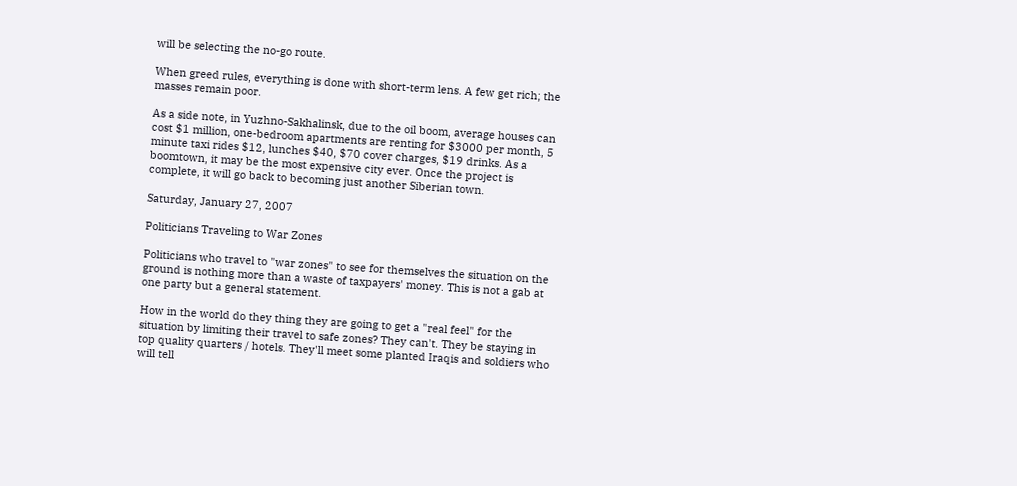will be selecting the no-go route.

When greed rules, everything is done with short-term lens. A few get rich; the masses remain poor.

As a side note, in Yuzhno-Sakhalinsk, due to the oil boom, average houses can cost $1 million, one-bedroom apartments are renting for $3000 per month, 5 minute taxi rides $12, lunches $40, $70 cover charges, $19 drinks. As a boomtown, it may be the most expensive city ever. Once the project is complete, it will go back to becoming just another Siberian town.

Saturday, January 27, 2007

Politicians Traveling to War Zones

Politicians who travel to "war zones" to see for themselves the situation on the ground is nothing more than a waste of taxpayers' money. This is not a gab at one party but a general statement.

How in the world do they thing they are going to get a "real feel" for the situation by limiting their travel to safe zones? They can't. They be staying in top quality quarters / hotels. They'll meet some planted Iraqis and soldiers who will tell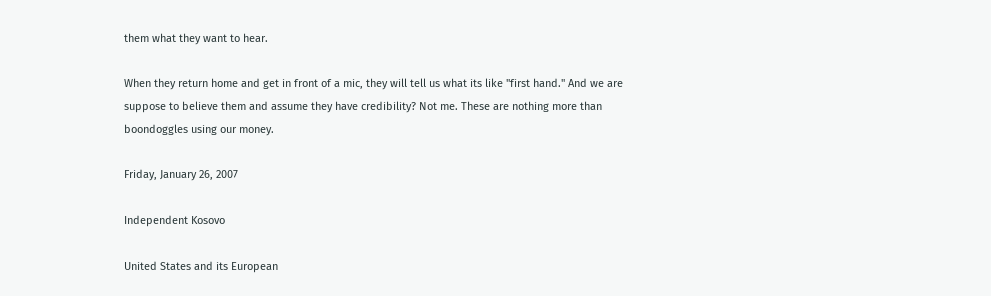them what they want to hear.

When they return home and get in front of a mic, they will tell us what its like "first hand." And we are suppose to believe them and assume they have credibility? Not me. These are nothing more than boondoggles using our money.

Friday, January 26, 2007

Independent Kosovo

United States and its European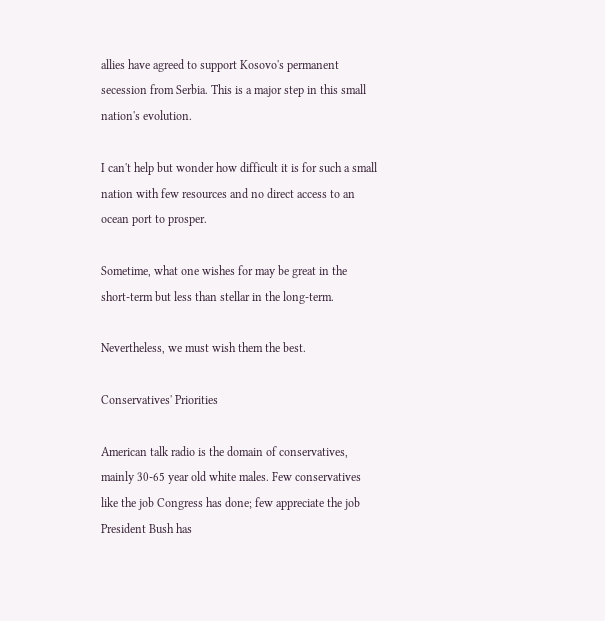allies have agreed to support Kosovo's permanent secession from Serbia. This is a major step in this small nation's evolution.

I can't help but wonder how difficult it is for such a small nation with few resources and no direct access to an ocean port to prosper.

Sometime, what one wishes for may be great in the short-term but less than stellar in the long-term.

Nevertheless, we must wish them the best.

Conservatives' Priorities

American talk radio is the domain of conservatives, mainly 30-65 year old white males. Few conservatives like the job Congress has done; few appreciate the job President Bush has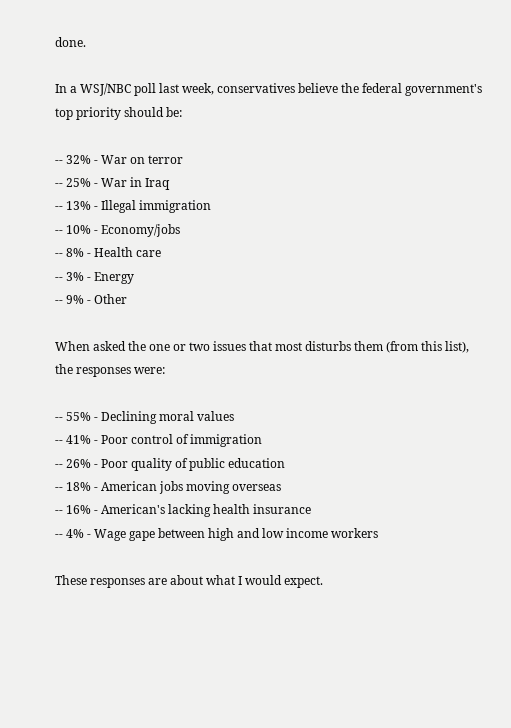done.

In a WSJ/NBC poll last week, conservatives believe the federal government's top priority should be:

-- 32% - War on terror
-- 25% - War in Iraq
-- 13% - Illegal immigration
-- 10% - Economy/jobs
-- 8% - Health care
-- 3% - Energy
-- 9% - Other

When asked the one or two issues that most disturbs them (from this list), the responses were:

-- 55% - Declining moral values
-- 41% - Poor control of immigration
-- 26% - Poor quality of public education
-- 18% - American jobs moving overseas
-- 16% - American's lacking health insurance
-- 4% - Wage gape between high and low income workers

These responses are about what I would expect.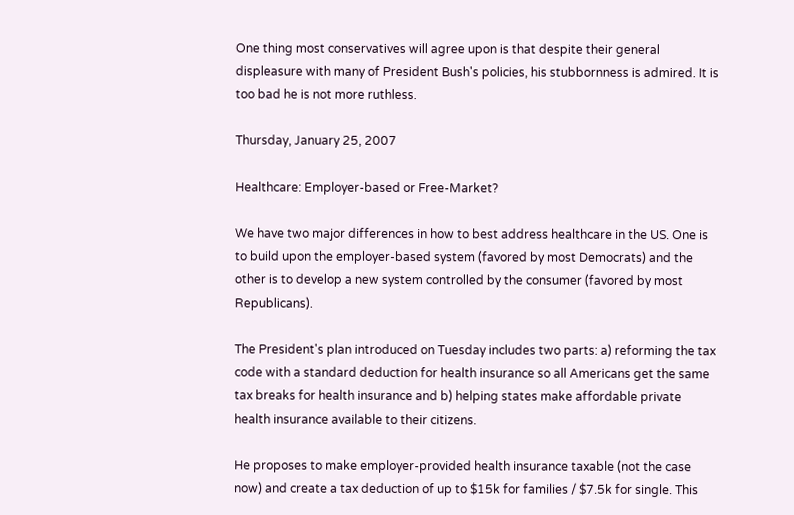One thing most conservatives will agree upon is that despite their general displeasure with many of President Bush's policies, his stubbornness is admired. It is too bad he is not more ruthless.

Thursday, January 25, 2007

Healthcare: Employer-based or Free-Market?

We have two major differences in how to best address healthcare in the US. One is to build upon the employer-based system (favored by most Democrats) and the other is to develop a new system controlled by the consumer (favored by most Republicans).

The President's plan introduced on Tuesday includes two parts: a) reforming the tax code with a standard deduction for health insurance so all Americans get the same tax breaks for health insurance and b) helping states make affordable private health insurance available to their citizens.

He proposes to make employer-provided health insurance taxable (not the case now) and create a tax deduction of up to $15k for families / $7.5k for single. This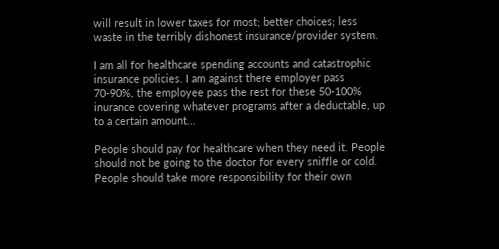will result in lower taxes for most; better choices; less waste in the terribly dishonest insurance/provider system.

I am all for healthcare spending accounts and catastrophic insurance policies. I am against there employer pass 70-90%, the employee pass the rest for these 50-100% inurance covering whatever programs after a deductable, up to a certain amount...

People should pay for healthcare when they need it. People should not be going to the doctor for every sniffle or cold. People should take more responsibility for their own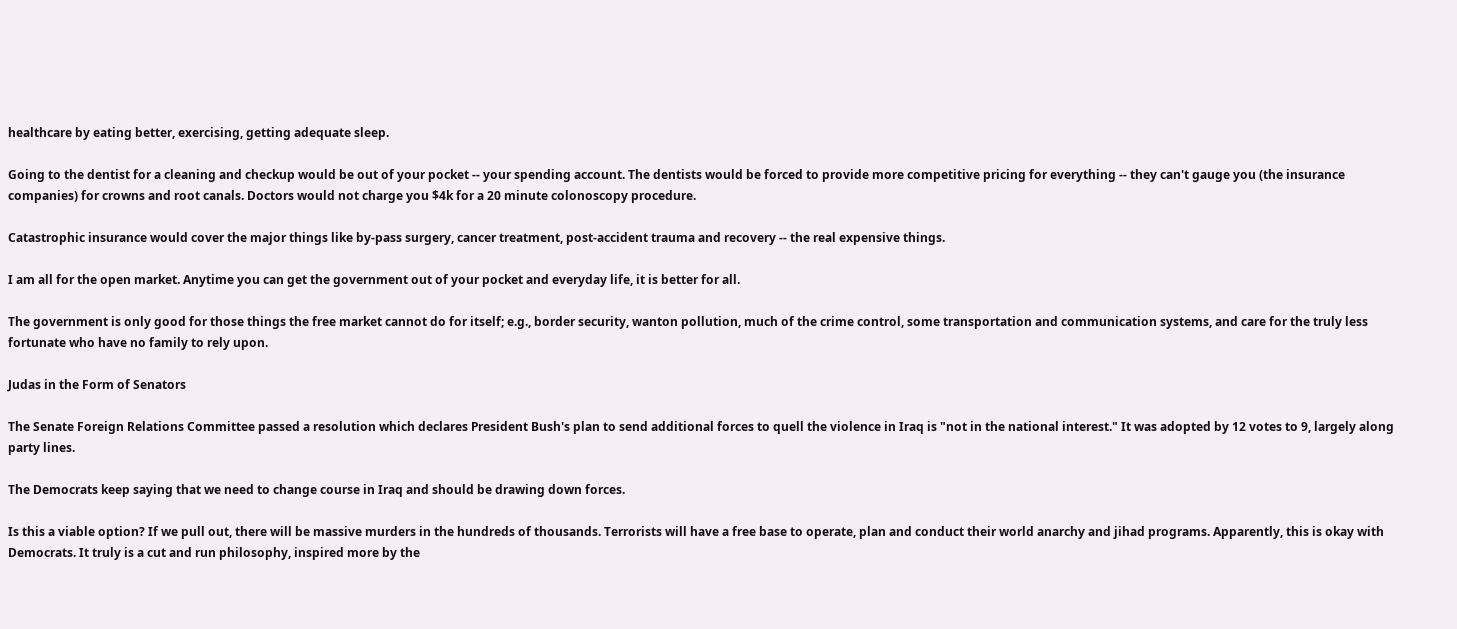healthcare by eating better, exercising, getting adequate sleep.

Going to the dentist for a cleaning and checkup would be out of your pocket -- your spending account. The dentists would be forced to provide more competitive pricing for everything -- they can't gauge you (the insurance companies) for crowns and root canals. Doctors would not charge you $4k for a 20 minute colonoscopy procedure.

Catastrophic insurance would cover the major things like by-pass surgery, cancer treatment, post-accident trauma and recovery -- the real expensive things.

I am all for the open market. Anytime you can get the government out of your pocket and everyday life, it is better for all.

The government is only good for those things the free market cannot do for itself; e.g., border security, wanton pollution, much of the crime control, some transportation and communication systems, and care for the truly less fortunate who have no family to rely upon.

Judas in the Form of Senators

The Senate Foreign Relations Committee passed a resolution which declares President Bush's plan to send additional forces to quell the violence in Iraq is "not in the national interest." It was adopted by 12 votes to 9, largely along party lines.

The Democrats keep saying that we need to change course in Iraq and should be drawing down forces.

Is this a viable option? If we pull out, there will be massive murders in the hundreds of thousands. Terrorists will have a free base to operate, plan and conduct their world anarchy and jihad programs. Apparently, this is okay with Democrats. It truly is a cut and run philosophy, inspired more by the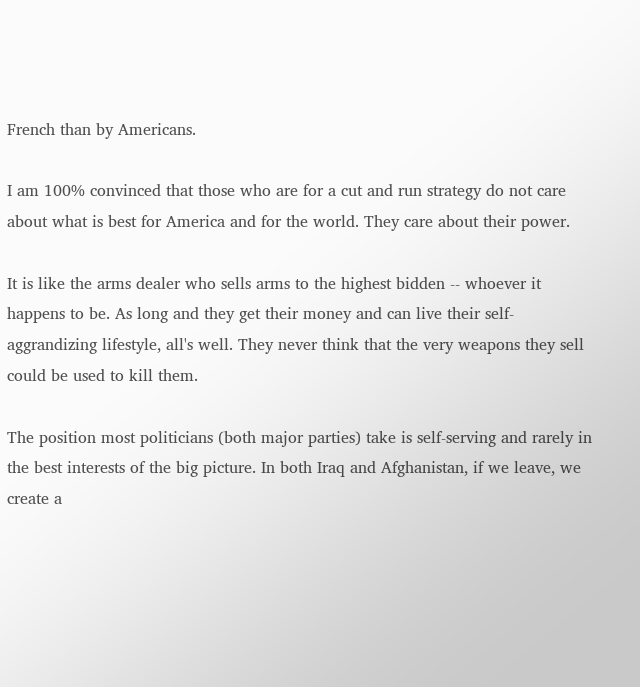French than by Americans.

I am 100% convinced that those who are for a cut and run strategy do not care about what is best for America and for the world. They care about their power.

It is like the arms dealer who sells arms to the highest bidden -- whoever it happens to be. As long and they get their money and can live their self-aggrandizing lifestyle, all's well. They never think that the very weapons they sell could be used to kill them.

The position most politicians (both major parties) take is self-serving and rarely in the best interests of the big picture. In both Iraq and Afghanistan, if we leave, we create a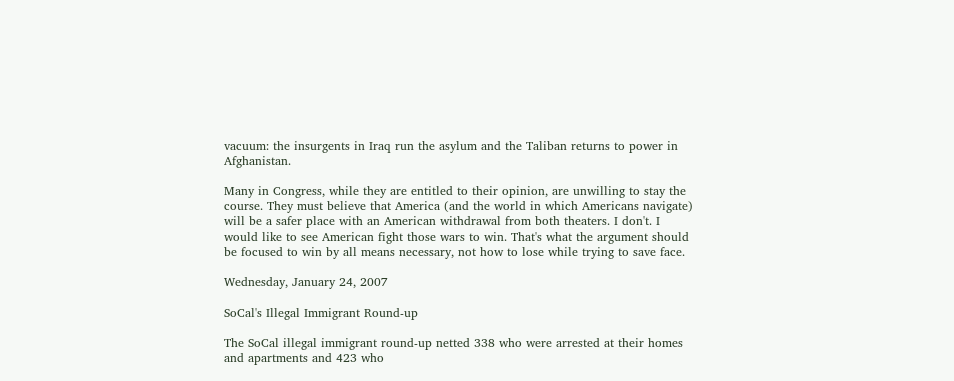vacuum: the insurgents in Iraq run the asylum and the Taliban returns to power in Afghanistan.

Many in Congress, while they are entitled to their opinion, are unwilling to stay the course. They must believe that America (and the world in which Americans navigate) will be a safer place with an American withdrawal from both theaters. I don't. I would like to see American fight those wars to win. That's what the argument should be focused to win by all means necessary, not how to lose while trying to save face.

Wednesday, January 24, 2007

SoCal's Illegal Immigrant Round-up

The SoCal illegal immigrant round-up netted 338 who were arrested at their homes and apartments and 423 who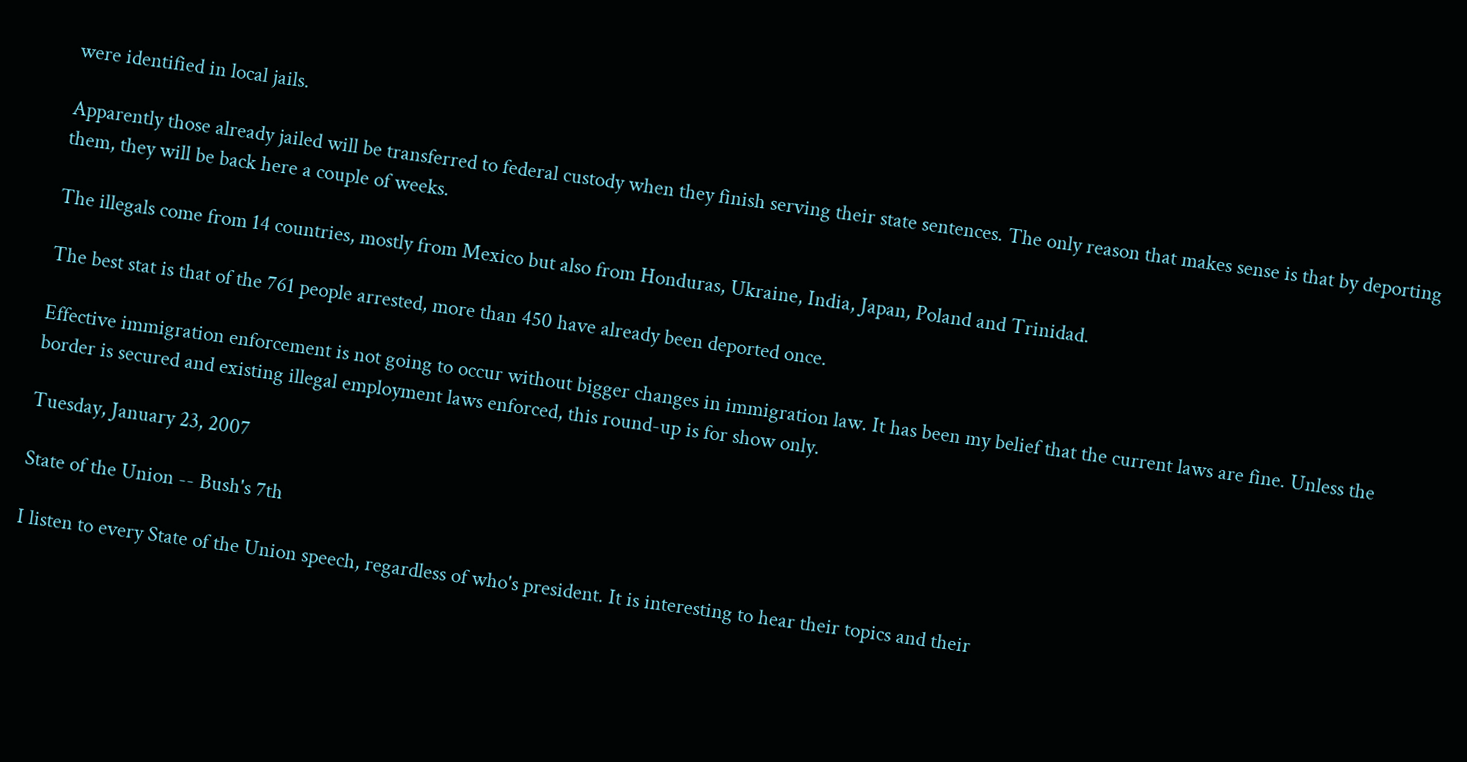were identified in local jails.

Apparently those already jailed will be transferred to federal custody when they finish serving their state sentences. The only reason that makes sense is that by deporting them, they will be back here a couple of weeks.

The illegals come from 14 countries, mostly from Mexico but also from Honduras, Ukraine, India, Japan, Poland and Trinidad.

The best stat is that of the 761 people arrested, more than 450 have already been deported once.

Effective immigration enforcement is not going to occur without bigger changes in immigration law. It has been my belief that the current laws are fine. Unless the border is secured and existing illegal employment laws enforced, this round-up is for show only.

Tuesday, January 23, 2007

State of the Union -- Bush's 7th

I listen to every State of the Union speech, regardless of who's president. It is interesting to hear their topics and their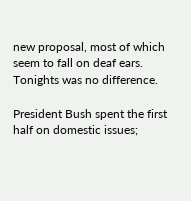new proposal, most of which seem to fall on deaf ears. Tonights was no difference.

President Bush spent the first half on domestic issues;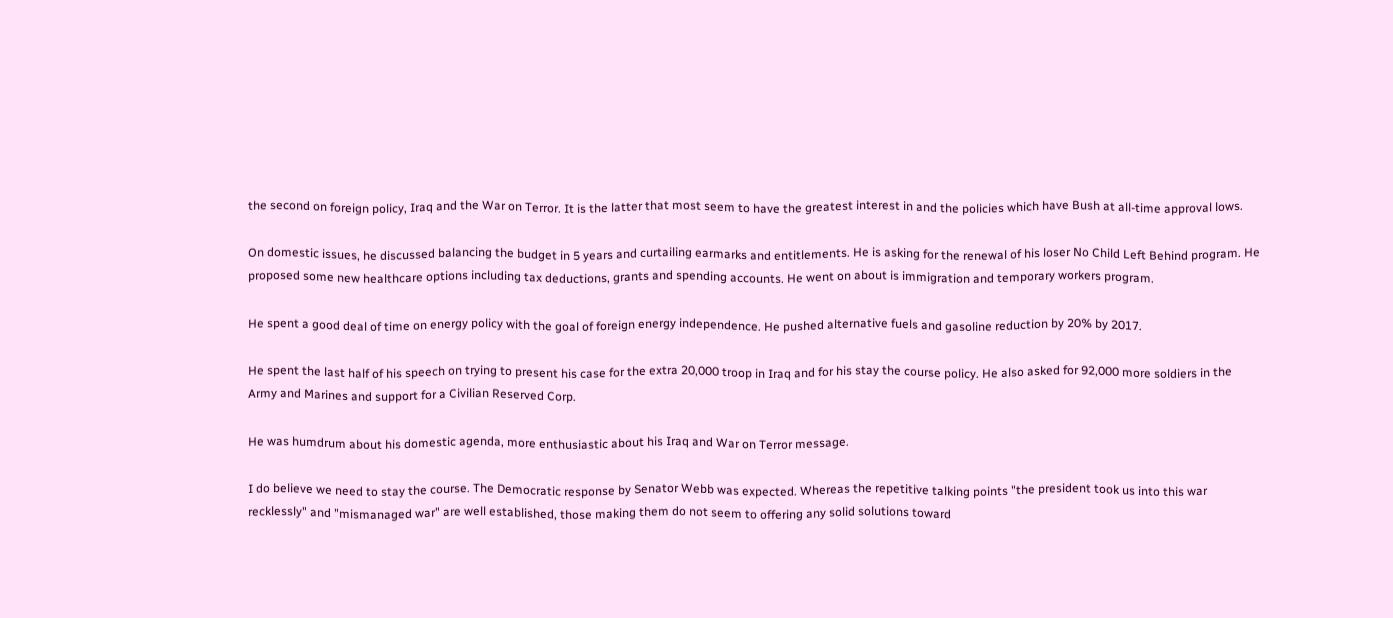the second on foreign policy, Iraq and the War on Terror. It is the latter that most seem to have the greatest interest in and the policies which have Bush at all-time approval lows.

On domestic issues, he discussed balancing the budget in 5 years and curtailing earmarks and entitlements. He is asking for the renewal of his loser No Child Left Behind program. He proposed some new healthcare options including tax deductions, grants and spending accounts. He went on about is immigration and temporary workers program.

He spent a good deal of time on energy policy with the goal of foreign energy independence. He pushed alternative fuels and gasoline reduction by 20% by 2017.

He spent the last half of his speech on trying to present his case for the extra 20,000 troop in Iraq and for his stay the course policy. He also asked for 92,000 more soldiers in the Army and Marines and support for a Civilian Reserved Corp.

He was humdrum about his domestic agenda, more enthusiastic about his Iraq and War on Terror message.

I do believe we need to stay the course. The Democratic response by Senator Webb was expected. Whereas the repetitive talking points "the president took us into this war recklessly" and "mismanaged war" are well established, those making them do not seem to offering any solid solutions toward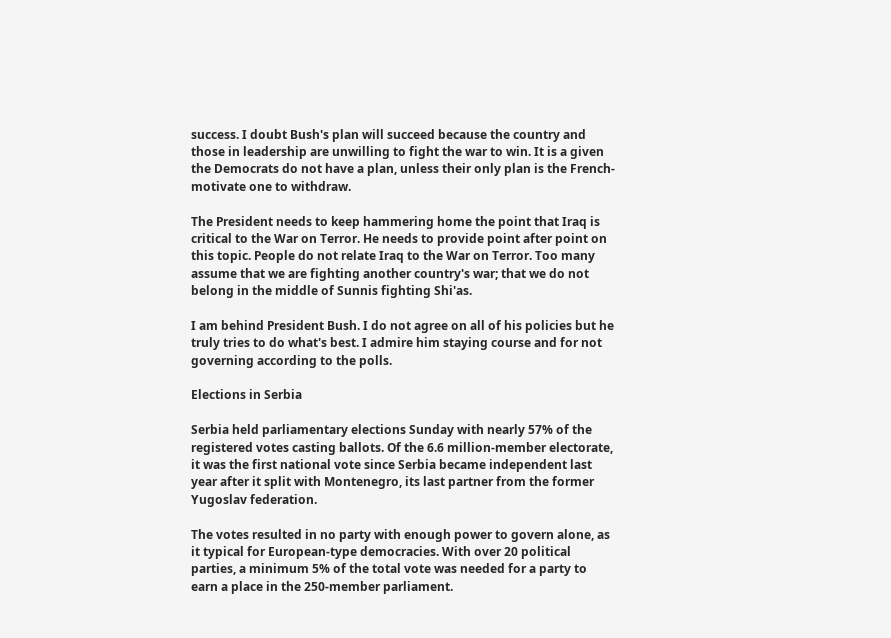success. I doubt Bush's plan will succeed because the country and those in leadership are unwilling to fight the war to win. It is a given the Democrats do not have a plan, unless their only plan is the French-motivate one to withdraw.

The President needs to keep hammering home the point that Iraq is critical to the War on Terror. He needs to provide point after point on this topic. People do not relate Iraq to the War on Terror. Too many assume that we are fighting another country's war; that we do not belong in the middle of Sunnis fighting Shi'as.

I am behind President Bush. I do not agree on all of his policies but he truly tries to do what's best. I admire him staying course and for not governing according to the polls.

Elections in Serbia

Serbia held parliamentary elections Sunday with nearly 57% of the registered votes casting ballots. Of the 6.6 million-member electorate, it was the first national vote since Serbia became independent last year after it split with Montenegro, its last partner from the former Yugoslav federation.

The votes resulted in no party with enough power to govern alone, as it typical for European-type democracies. With over 20 political parties, a minimum 5% of the total vote was needed for a party to earn a place in the 250-member parliament.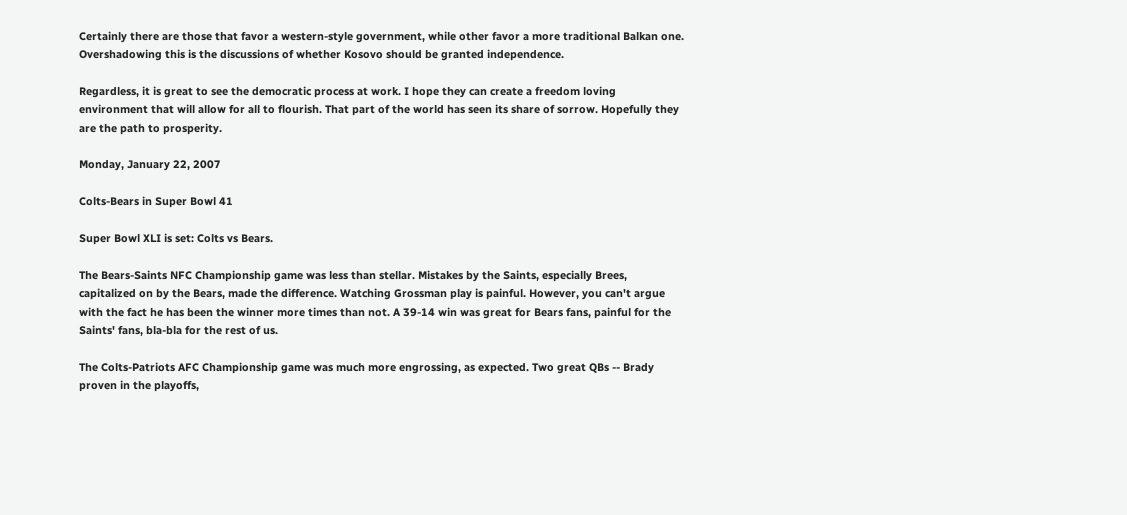Certainly there are those that favor a western-style government, while other favor a more traditional Balkan one. Overshadowing this is the discussions of whether Kosovo should be granted independence.

Regardless, it is great to see the democratic process at work. I hope they can create a freedom loving environment that will allow for all to flourish. That part of the world has seen its share of sorrow. Hopefully they are the path to prosperity.

Monday, January 22, 2007

Colts-Bears in Super Bowl 41

Super Bowl XLI is set: Colts vs Bears.

The Bears-Saints NFC Championship game was less than stellar. Mistakes by the Saints, especially Brees, capitalized on by the Bears, made the difference. Watching Grossman play is painful. However, you can't argue with the fact he has been the winner more times than not. A 39-14 win was great for Bears fans, painful for the Saints' fans, bla-bla for the rest of us.

The Colts-Patriots AFC Championship game was much more engrossing, as expected. Two great QBs -- Brady proven in the playoffs,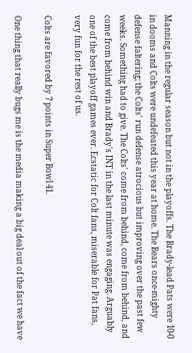Manning in the regular season but not in the playoffs. The Brady-lead Pats were 10-0 in dooms and Colts were undefeated this year at home. The Bears once-mighty defense faltering; the Colts' run defense atrocious but improving over the past few weeks. Something had to give. The Colts' come from behind, come from behind, and come from behind win and Brady's INT in the last minute was engaging. Arguably one of the best playoff games ever. Ecstatic for Colt fans, miserable for Pat fans, very fun for the rest of us.

Colts are favored by 7 points in Super Bowl 41.

One thing that really bugs me is the media making a big deal out of the fact we have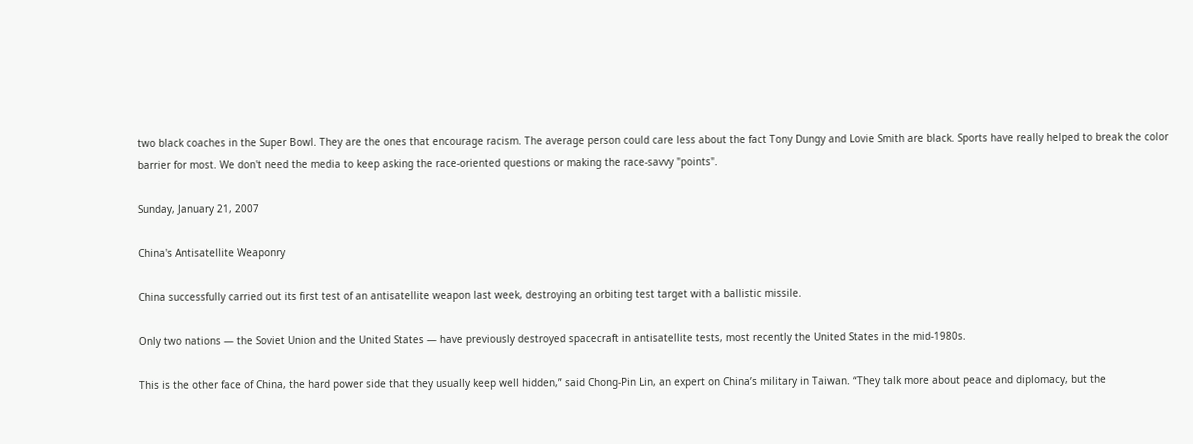two black coaches in the Super Bowl. They are the ones that encourage racism. The average person could care less about the fact Tony Dungy and Lovie Smith are black. Sports have really helped to break the color barrier for most. We don't need the media to keep asking the race-oriented questions or making the race-savvy "points".

Sunday, January 21, 2007

China's Antisatellite Weaponry

China successfully carried out its first test of an antisatellite weapon last week, destroying an orbiting test target with a ballistic missile.

Only two nations — the Soviet Union and the United States — have previously destroyed spacecraft in antisatellite tests, most recently the United States in the mid-1980s.

This is the other face of China, the hard power side that they usually keep well hidden,” said Chong-Pin Lin, an expert on China’s military in Taiwan. “They talk more about peace and diplomacy, but the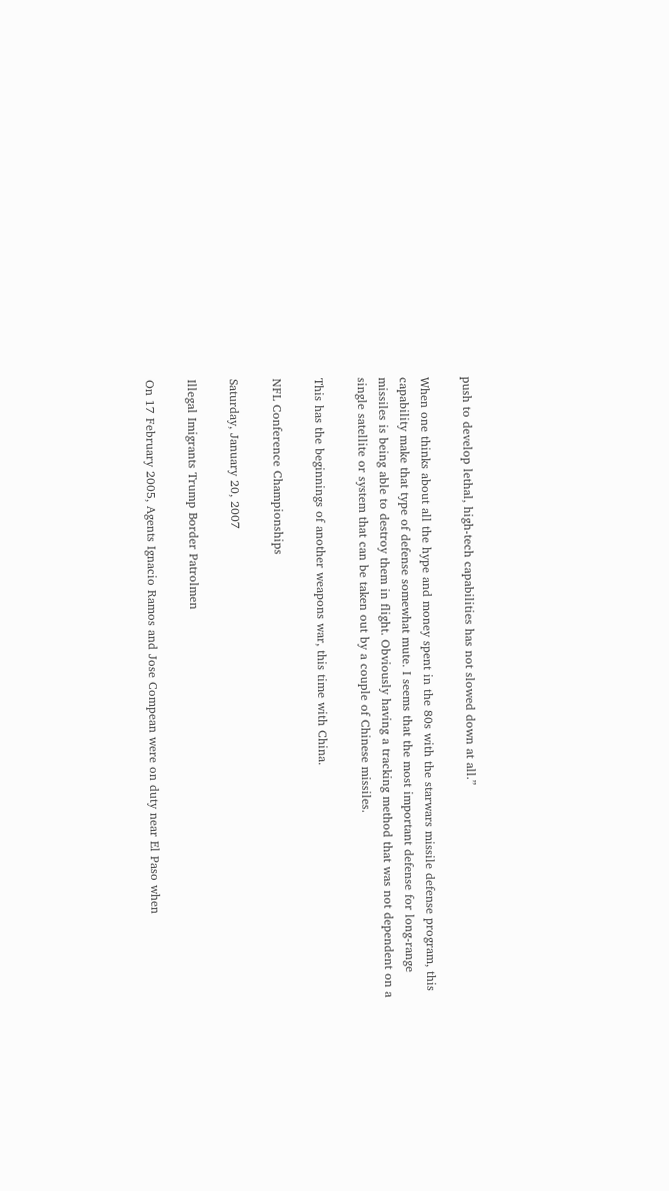push to develop lethal, high-tech capabilities has not slowed down at all.”

When one thinks about all the hype and money spent in the 80s with the starwars missile defense program, this capability make that type of defense somewhat mute. I seems that the most important defense for long-range missiles is being able to destroy them in flight. Obviously having a tracking method that was not dependent on a single satellite or system that can be taken out by a couple of Chinese missiles.

This has the beginnings of another weapons war, this time with China.

NFL Conference Championships

Saturday, January 20, 2007

Illegal Imigrants Trump Border Patrolmen

On 17 February 2005, Agents Ignacio Ramos and Jose Compean were on duty near El Paso when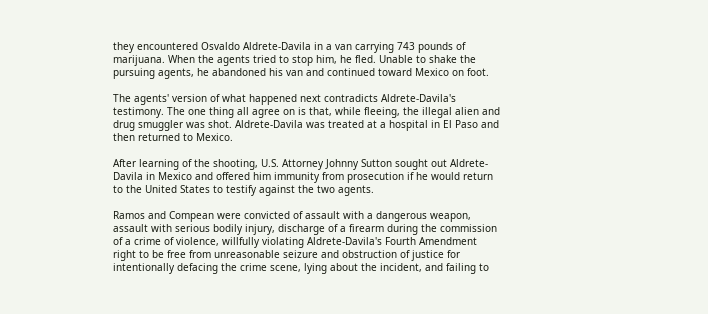they encountered Osvaldo Aldrete-Davila in a van carrying 743 pounds of marijuana. When the agents tried to stop him, he fled. Unable to shake the pursuing agents, he abandoned his van and continued toward Mexico on foot.

The agents' version of what happened next contradicts Aldrete-Davila's testimony. The one thing all agree on is that, while fleeing, the illegal alien and drug smuggler was shot. Aldrete-Davila was treated at a hospital in El Paso and then returned to Mexico.

After learning of the shooting, U.S. Attorney Johnny Sutton sought out Aldrete-Davila in Mexico and offered him immunity from prosecution if he would return to the United States to testify against the two agents.

Ramos and Compean were convicted of assault with a dangerous weapon, assault with serious bodily injury, discharge of a firearm during the commission of a crime of violence, willfully violating Aldrete-Davila's Fourth Amendment right to be free from unreasonable seizure and obstruction of justice for intentionally defacing the crime scene, lying about the incident, and failing to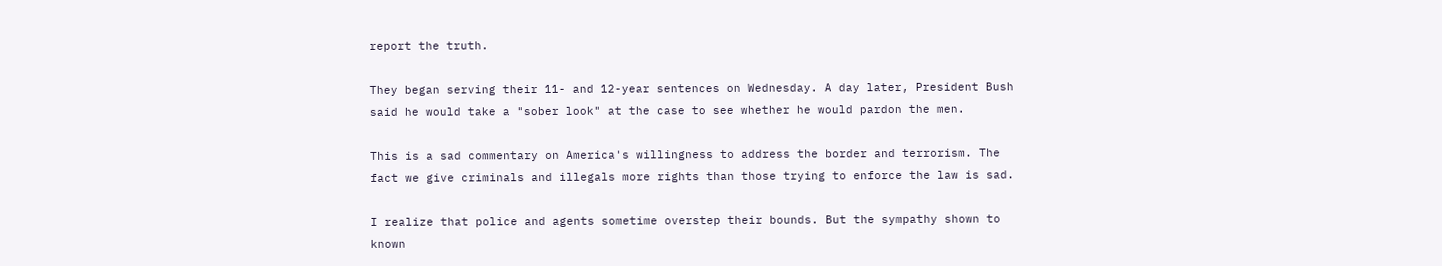report the truth.

They began serving their 11- and 12-year sentences on Wednesday. A day later, President Bush said he would take a "sober look" at the case to see whether he would pardon the men.

This is a sad commentary on America's willingness to address the border and terrorism. The fact we give criminals and illegals more rights than those trying to enforce the law is sad.

I realize that police and agents sometime overstep their bounds. But the sympathy shown to known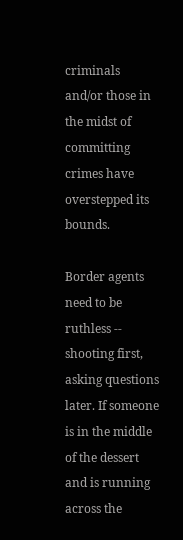criminals and/or those in the midst of committing crimes have overstepped its bounds.

Border agents need to be ruthless -- shooting first, asking questions later. If someone is in the middle of the dessert and is running across the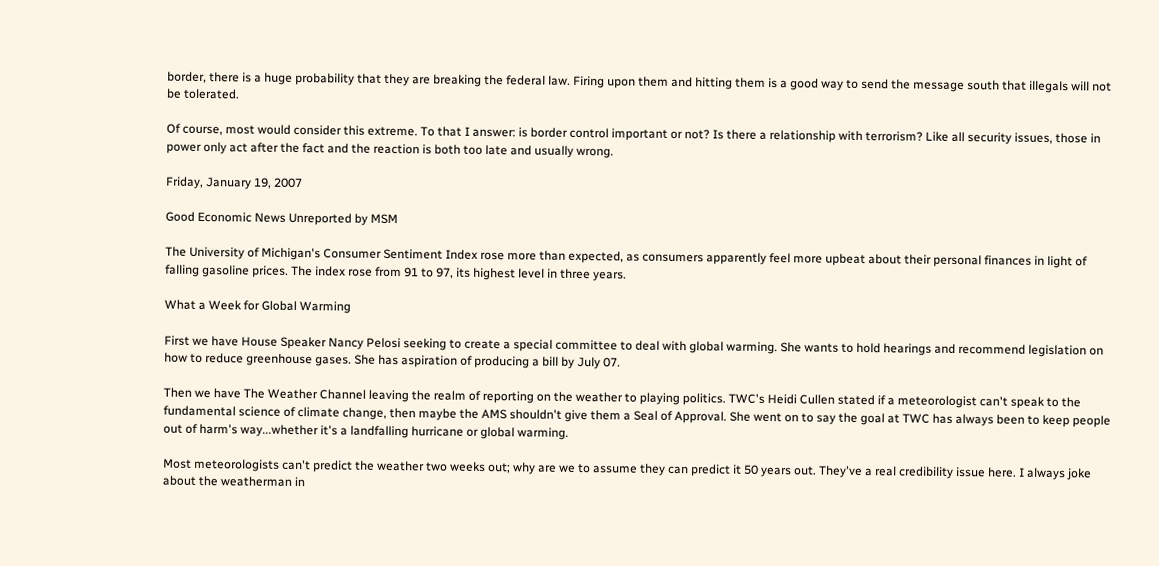border, there is a huge probability that they are breaking the federal law. Firing upon them and hitting them is a good way to send the message south that illegals will not be tolerated.

Of course, most would consider this extreme. To that I answer: is border control important or not? Is there a relationship with terrorism? Like all security issues, those in power only act after the fact and the reaction is both too late and usually wrong.

Friday, January 19, 2007

Good Economic News Unreported by MSM

The University of Michigan's Consumer Sentiment Index rose more than expected, as consumers apparently feel more upbeat about their personal finances in light of falling gasoline prices. The index rose from 91 to 97, its highest level in three years.

What a Week for Global Warming

First we have House Speaker Nancy Pelosi seeking to create a special committee to deal with global warming. She wants to hold hearings and recommend legislation on how to reduce greenhouse gases. She has aspiration of producing a bill by July 07.

Then we have The Weather Channel leaving the realm of reporting on the weather to playing politics. TWC's Heidi Cullen stated if a meteorologist can't speak to the fundamental science of climate change, then maybe the AMS shouldn't give them a Seal of Approval. She went on to say the goal at TWC has always been to keep people out of harm's way...whether it's a landfalling hurricane or global warming.

Most meteorologists can't predict the weather two weeks out; why are we to assume they can predict it 50 years out. They've a real credibility issue here. I always joke about the weatherman in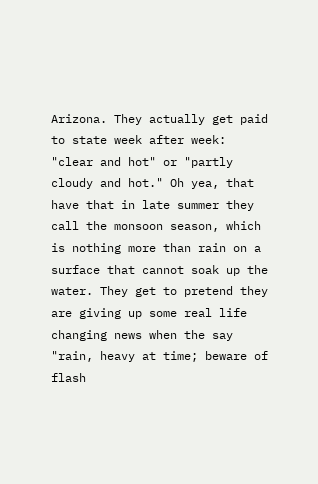Arizona. They actually get paid to state week after week: "clear and hot" or "partly cloudy and hot." Oh yea, that have that in late summer they call the monsoon season, which is nothing more than rain on a surface that cannot soak up the water. They get to pretend they are giving up some real life changing news when the say "rain, heavy at time; beware of flash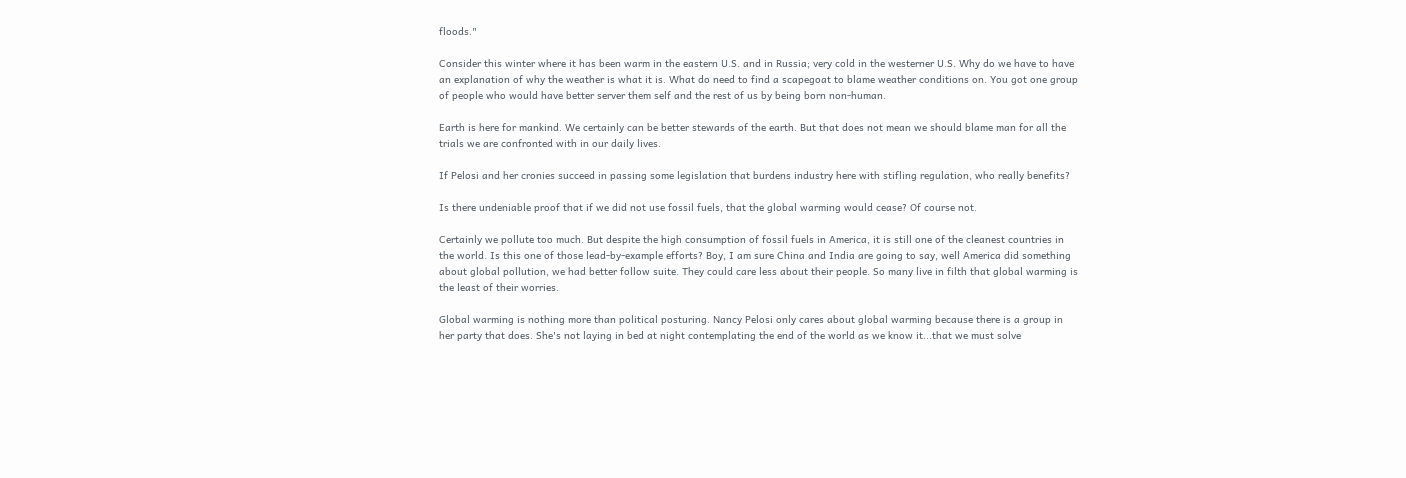floods."

Consider this winter where it has been warm in the eastern U.S. and in Russia; very cold in the westerner U.S. Why do we have to have an explanation of why the weather is what it is. What do need to find a scapegoat to blame weather conditions on. You got one group of people who would have better server them self and the rest of us by being born non-human.

Earth is here for mankind. We certainly can be better stewards of the earth. But that does not mean we should blame man for all the trials we are confronted with in our daily lives.

If Pelosi and her cronies succeed in passing some legislation that burdens industry here with stifling regulation, who really benefits?

Is there undeniable proof that if we did not use fossil fuels, that the global warming would cease? Of course not.

Certainly we pollute too much. But despite the high consumption of fossil fuels in America, it is still one of the cleanest countries in the world. Is this one of those lead-by-example efforts? Boy, I am sure China and India are going to say, well America did something about global pollution, we had better follow suite. They could care less about their people. So many live in filth that global warming is the least of their worries.

Global warming is nothing more than political posturing. Nancy Pelosi only cares about global warming because there is a group in her party that does. She's not laying in bed at night contemplating the end of the world as we know it...that we must solve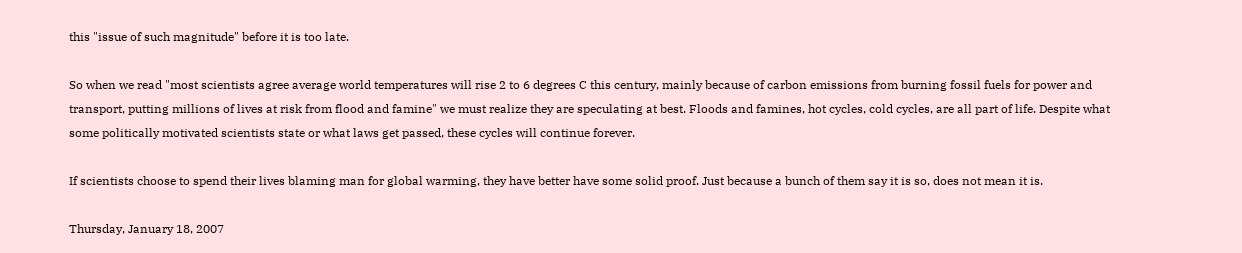this "issue of such magnitude" before it is too late.

So when we read "most scientists agree average world temperatures will rise 2 to 6 degrees C this century, mainly because of carbon emissions from burning fossil fuels for power and transport, putting millions of lives at risk from flood and famine" we must realize they are speculating at best. Floods and famines, hot cycles, cold cycles, are all part of life. Despite what some politically motivated scientists state or what laws get passed, these cycles will continue forever.

If scientists choose to spend their lives blaming man for global warming, they have better have some solid proof. Just because a bunch of them say it is so, does not mean it is.

Thursday, January 18, 2007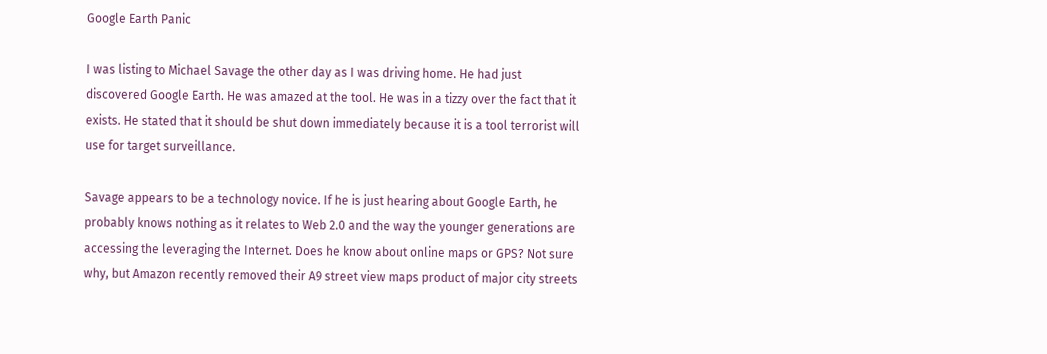Google Earth Panic

I was listing to Michael Savage the other day as I was driving home. He had just discovered Google Earth. He was amazed at the tool. He was in a tizzy over the fact that it exists. He stated that it should be shut down immediately because it is a tool terrorist will use for target surveillance.

Savage appears to be a technology novice. If he is just hearing about Google Earth, he probably knows nothing as it relates to Web 2.0 and the way the younger generations are accessing the leveraging the Internet. Does he know about online maps or GPS? Not sure why, but Amazon recently removed their A9 street view maps product of major city streets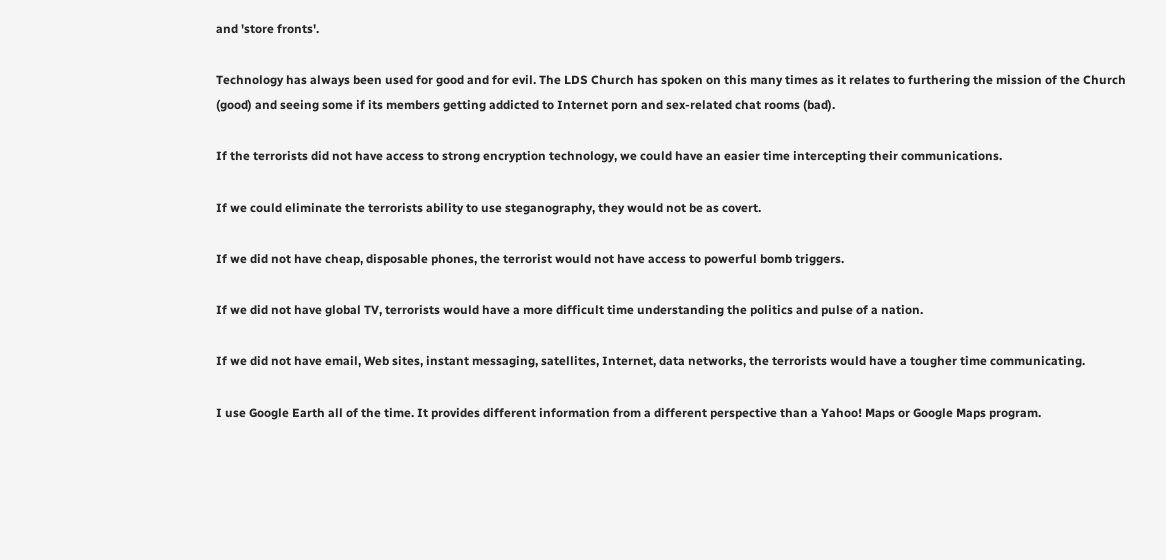and 'store fronts'.

Technology has always been used for good and for evil. The LDS Church has spoken on this many times as it relates to furthering the mission of the Church (good) and seeing some if its members getting addicted to Internet porn and sex-related chat rooms (bad).

If the terrorists did not have access to strong encryption technology, we could have an easier time intercepting their communications.

If we could eliminate the terrorists ability to use steganography, they would not be as covert.

If we did not have cheap, disposable phones, the terrorist would not have access to powerful bomb triggers.

If we did not have global TV, terrorists would have a more difficult time understanding the politics and pulse of a nation.

If we did not have email, Web sites, instant messaging, satellites, Internet, data networks, the terrorists would have a tougher time communicating.

I use Google Earth all of the time. It provides different information from a different perspective than a Yahoo! Maps or Google Maps program.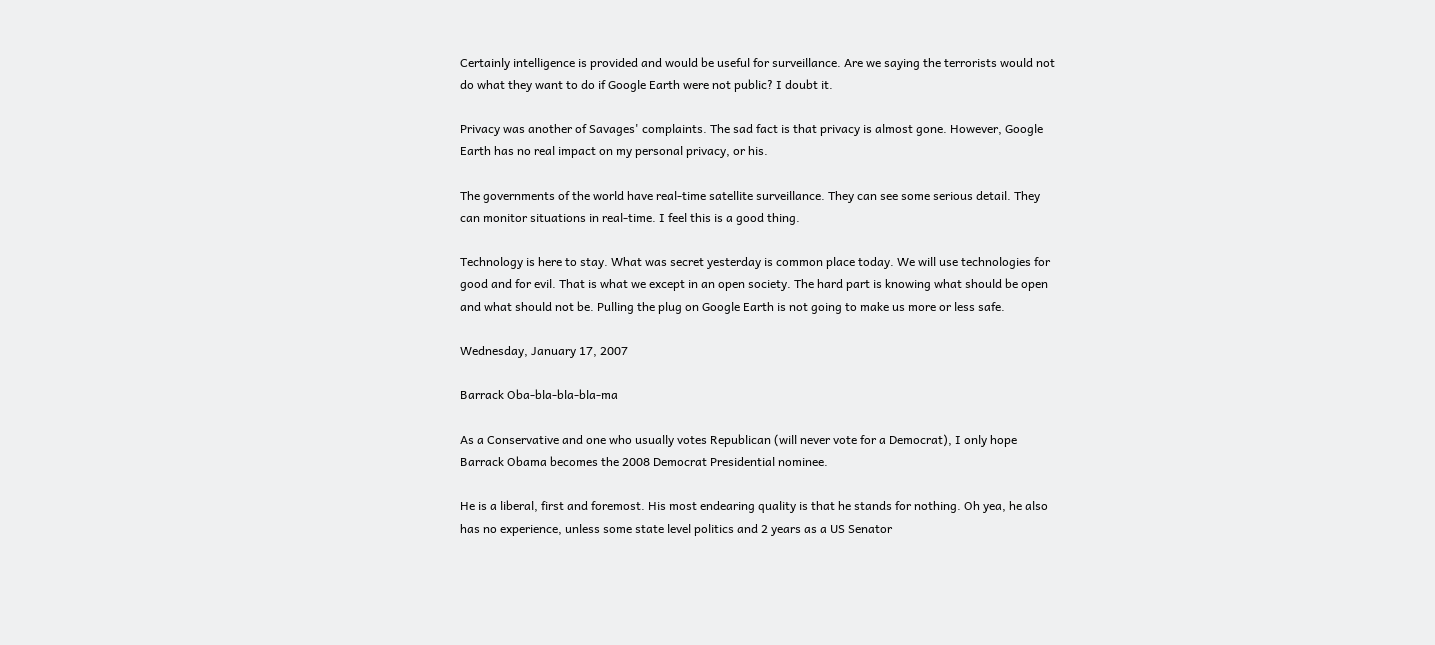Certainly intelligence is provided and would be useful for surveillance. Are we saying the terrorists would not do what they want to do if Google Earth were not public? I doubt it.

Privacy was another of Savages' complaints. The sad fact is that privacy is almost gone. However, Google Earth has no real impact on my personal privacy, or his.

The governments of the world have real-time satellite surveillance. They can see some serious detail. They can monitor situations in real-time. I feel this is a good thing.

Technology is here to stay. What was secret yesterday is common place today. We will use technologies for good and for evil. That is what we except in an open society. The hard part is knowing what should be open and what should not be. Pulling the plug on Google Earth is not going to make us more or less safe.

Wednesday, January 17, 2007

Barrack Oba-bla-bla-bla-ma

As a Conservative and one who usually votes Republican (will never vote for a Democrat), I only hope Barrack Obama becomes the 2008 Democrat Presidential nominee.

He is a liberal, first and foremost. His most endearing quality is that he stands for nothing. Oh yea, he also has no experience, unless some state level politics and 2 years as a US Senator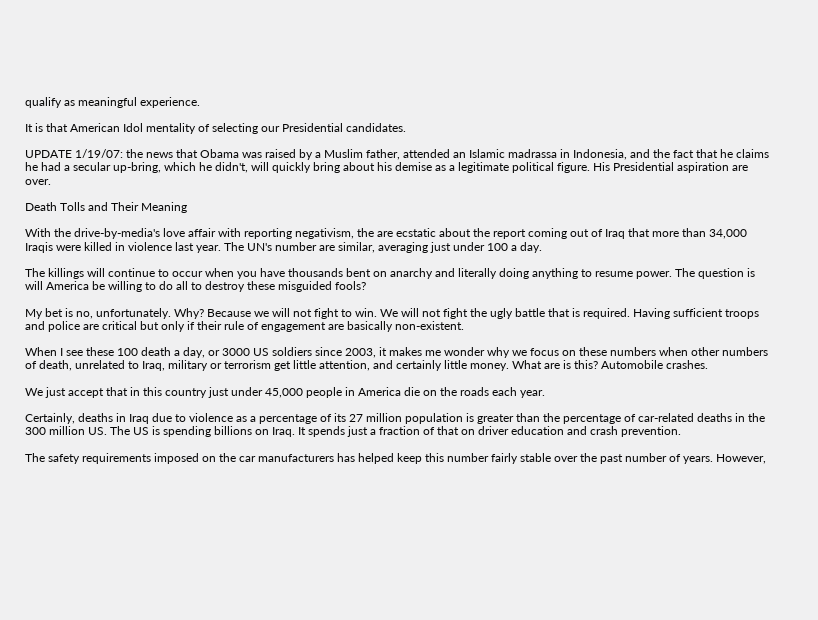qualify as meaningful experience.

It is that American Idol mentality of selecting our Presidential candidates.

UPDATE 1/19/07: the news that Obama was raised by a Muslim father, attended an Islamic madrassa in Indonesia, and the fact that he claims he had a secular up-bring, which he didn't, will quickly bring about his demise as a legitimate political figure. His Presidential aspiration are over.

Death Tolls and Their Meaning

With the drive-by-media's love affair with reporting negativism, the are ecstatic about the report coming out of Iraq that more than 34,000 Iraqis were killed in violence last year. The UN's number are similar, averaging just under 100 a day.

The killings will continue to occur when you have thousands bent on anarchy and literally doing anything to resume power. The question is will America be willing to do all to destroy these misguided fools?

My bet is no, unfortunately. Why? Because we will not fight to win. We will not fight the ugly battle that is required. Having sufficient troops and police are critical but only if their rule of engagement are basically non-existent.

When I see these 100 death a day, or 3000 US soldiers since 2003, it makes me wonder why we focus on these numbers when other numbers of death, unrelated to Iraq, military or terrorism get little attention, and certainly little money. What are is this? Automobile crashes.

We just accept that in this country just under 45,000 people in America die on the roads each year.

Certainly, deaths in Iraq due to violence as a percentage of its 27 million population is greater than the percentage of car-related deaths in the 300 million US. The US is spending billions on Iraq. It spends just a fraction of that on driver education and crash prevention.

The safety requirements imposed on the car manufacturers has helped keep this number fairly stable over the past number of years. However,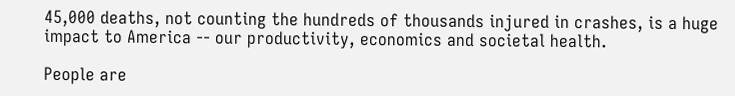45,000 deaths, not counting the hundreds of thousands injured in crashes, is a huge impact to America -- our productivity, economics and societal health.

People are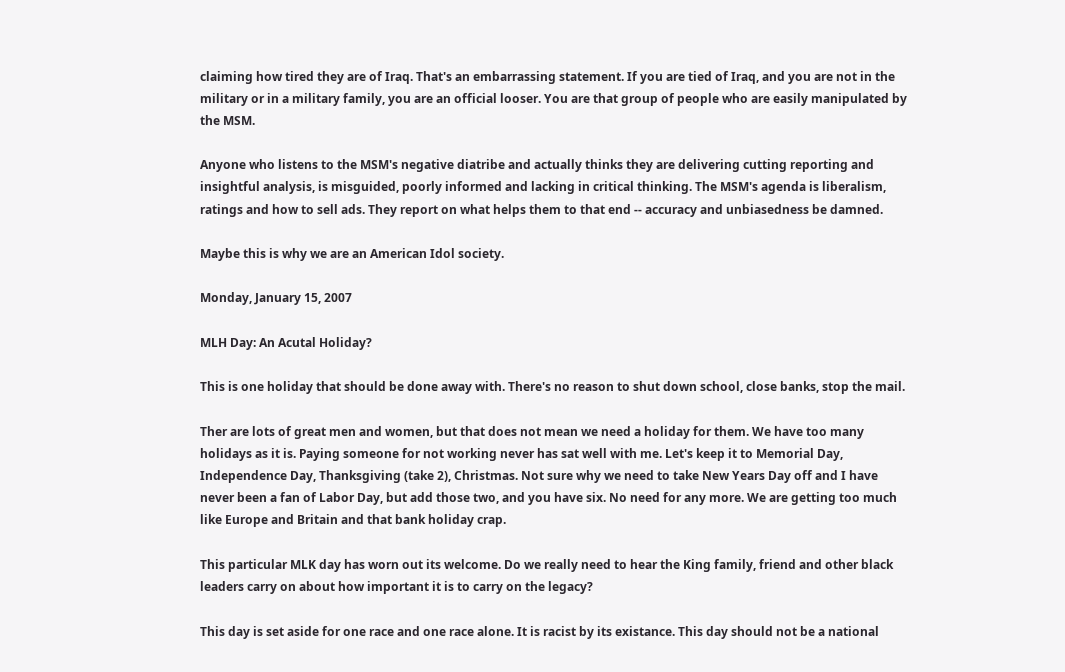claiming how tired they are of Iraq. That's an embarrassing statement. If you are tied of Iraq, and you are not in the military or in a military family, you are an official looser. You are that group of people who are easily manipulated by the MSM.

Anyone who listens to the MSM's negative diatribe and actually thinks they are delivering cutting reporting and insightful analysis, is misguided, poorly informed and lacking in critical thinking. The MSM's agenda is liberalism, ratings and how to sell ads. They report on what helps them to that end -- accuracy and unbiasedness be damned.

Maybe this is why we are an American Idol society.

Monday, January 15, 2007

MLH Day: An Acutal Holiday?

This is one holiday that should be done away with. There's no reason to shut down school, close banks, stop the mail.

Ther are lots of great men and women, but that does not mean we need a holiday for them. We have too many holidays as it is. Paying someone for not working never has sat well with me. Let's keep it to Memorial Day, Independence Day, Thanksgiving (take 2), Christmas. Not sure why we need to take New Years Day off and I have never been a fan of Labor Day, but add those two, and you have six. No need for any more. We are getting too much like Europe and Britain and that bank holiday crap.

This particular MLK day has worn out its welcome. Do we really need to hear the King family, friend and other black leaders carry on about how important it is to carry on the legacy?

This day is set aside for one race and one race alone. It is racist by its existance. This day should not be a national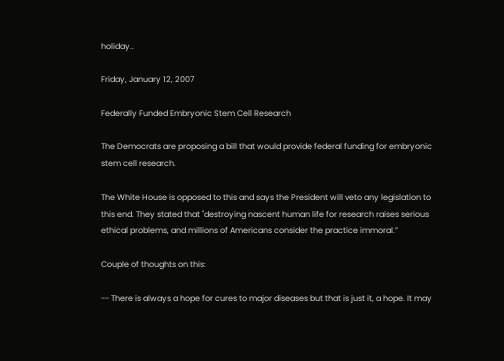holiday..

Friday, January 12, 2007

Federally Funded Embryonic Stem Cell Research

The Democrats are proposing a bill that would provide federal funding for embryonic stem cell research.

The White House is opposed to this and says the President will veto any legislation to this end. They stated that "destroying nascent human life for research raises serious ethical problems, and millions of Americans consider the practice immoral.”

Couple of thoughts on this:

-- There is always a hope for cures to major diseases but that is just it, a hope. It may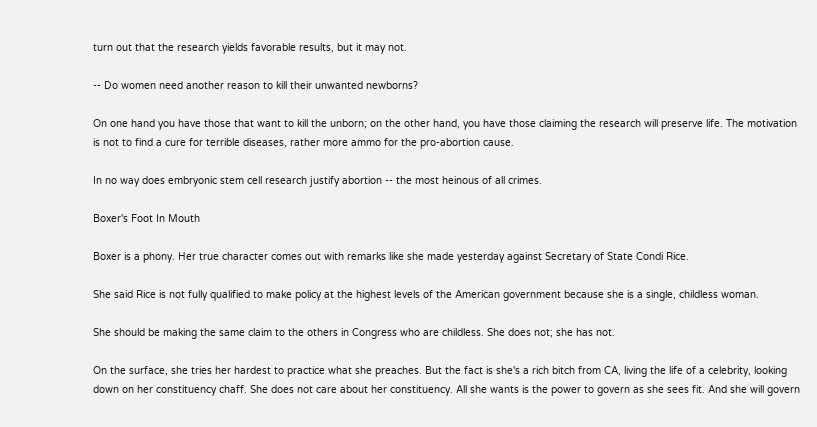turn out that the research yields favorable results, but it may not.

-- Do women need another reason to kill their unwanted newborns?

On one hand you have those that want to kill the unborn; on the other hand, you have those claiming the research will preserve life. The motivation is not to find a cure for terrible diseases, rather more ammo for the pro-abortion cause.

In no way does embryonic stem cell research justify abortion -- the most heinous of all crimes.

Boxer's Foot In Mouth

Boxer is a phony. Her true character comes out with remarks like she made yesterday against Secretary of State Condi Rice.

She said Rice is not fully qualified to make policy at the highest levels of the American government because she is a single, childless woman.

She should be making the same claim to the others in Congress who are childless. She does not; she has not.

On the surface, she tries her hardest to practice what she preaches. But the fact is she's a rich bitch from CA, living the life of a celebrity, looking down on her constituency chaff. She does not care about her constituency. All she wants is the power to govern as she sees fit. And she will govern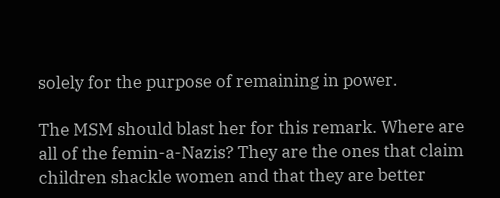solely for the purpose of remaining in power.

The MSM should blast her for this remark. Where are all of the femin-a-Nazis? They are the ones that claim children shackle women and that they are better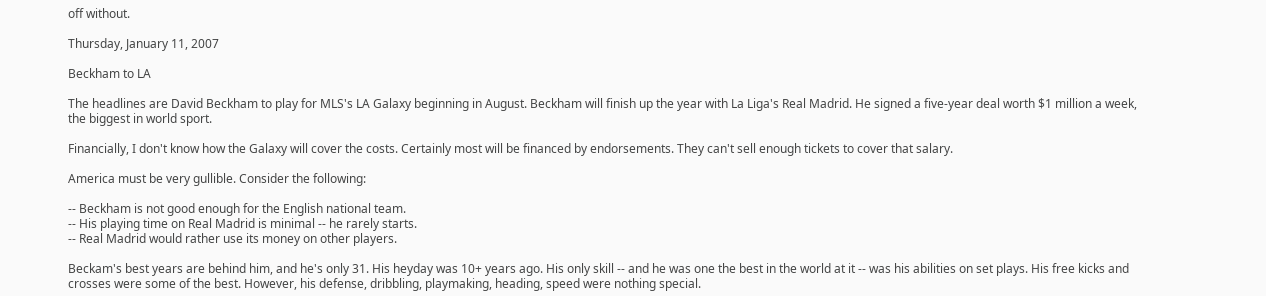off without.

Thursday, January 11, 2007

Beckham to LA

The headlines are David Beckham to play for MLS's LA Galaxy beginning in August. Beckham will finish up the year with La Liga's Real Madrid. He signed a five-year deal worth $1 million a week, the biggest in world sport.

Financially, I don't know how the Galaxy will cover the costs. Certainly most will be financed by endorsements. They can't sell enough tickets to cover that salary.

America must be very gullible. Consider the following:

-- Beckham is not good enough for the English national team.
-- His playing time on Real Madrid is minimal -- he rarely starts.
-- Real Madrid would rather use its money on other players.

Beckam's best years are behind him, and he's only 31. His heyday was 10+ years ago. His only skill -- and he was one the best in the world at it -- was his abilities on set plays. His free kicks and crosses were some of the best. However, his defense, dribbling, playmaking, heading, speed were nothing special.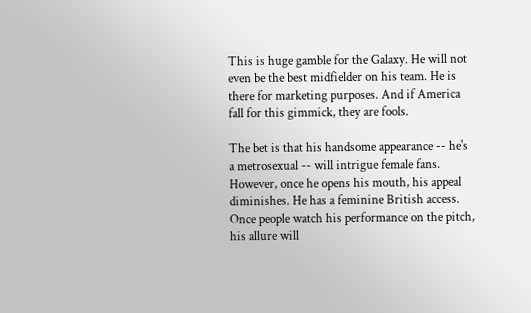This is huge gamble for the Galaxy. He will not even be the best midfielder on his team. He is there for marketing purposes. And if America fall for this gimmick, they are fools.

The bet is that his handsome appearance -- he's a metrosexual -- will intrigue female fans. However, once he opens his mouth, his appeal diminishes. He has a feminine British access. Once people watch his performance on the pitch, his allure will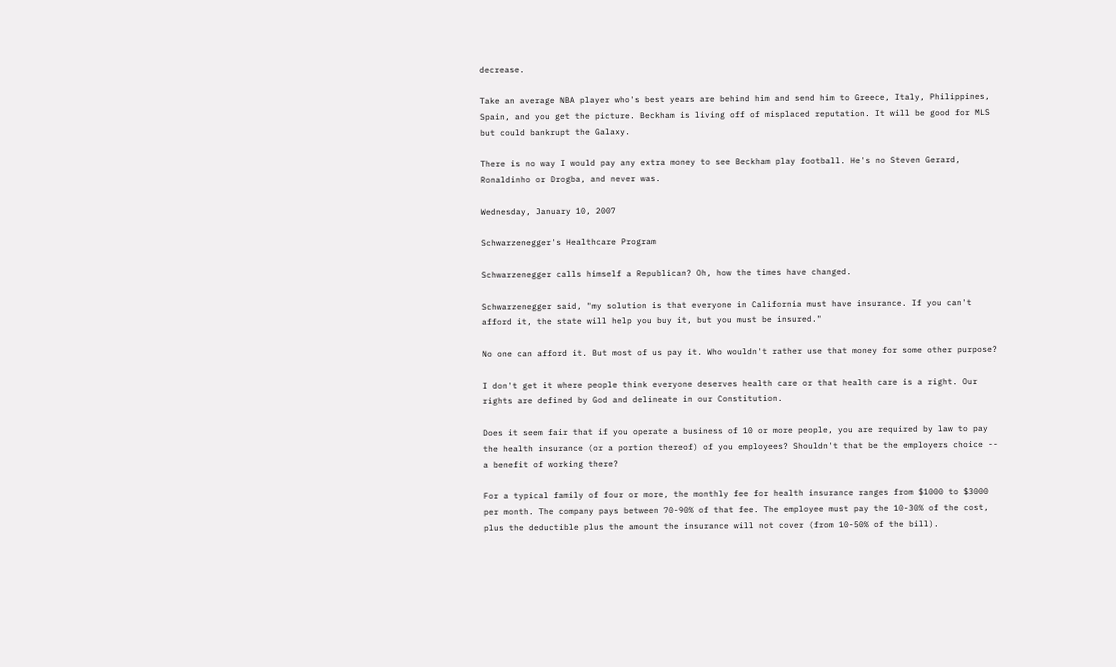decrease.

Take an average NBA player who's best years are behind him and send him to Greece, Italy, Philippines, Spain, and you get the picture. Beckham is living off of misplaced reputation. It will be good for MLS but could bankrupt the Galaxy.

There is no way I would pay any extra money to see Beckham play football. He's no Steven Gerard, Ronaldinho or Drogba, and never was.

Wednesday, January 10, 2007

Schwarzenegger's Healthcare Program

Schwarzenegger calls himself a Republican? Oh, how the times have changed.

Schwarzenegger said, "my solution is that everyone in California must have insurance. If you can't afford it, the state will help you buy it, but you must be insured."

No one can afford it. But most of us pay it. Who wouldn't rather use that money for some other purpose?

I don't get it where people think everyone deserves health care or that health care is a right. Our rights are defined by God and delineate in our Constitution.

Does it seem fair that if you operate a business of 10 or more people, you are required by law to pay the health insurance (or a portion thereof) of you employees? Shouldn't that be the employers choice -- a benefit of working there?

For a typical family of four or more, the monthly fee for health insurance ranges from $1000 to $3000 per month. The company pays between 70-90% of that fee. The employee must pay the 10-30% of the cost, plus the deductible plus the amount the insurance will not cover (from 10-50% of the bill).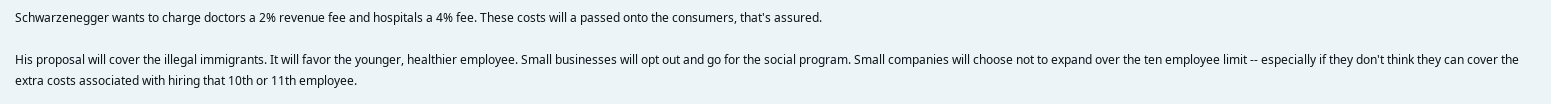Schwarzenegger wants to charge doctors a 2% revenue fee and hospitals a 4% fee. These costs will a passed onto the consumers, that's assured.

His proposal will cover the illegal immigrants. It will favor the younger, healthier employee. Small businesses will opt out and go for the social program. Small companies will choose not to expand over the ten employee limit -- especially if they don't think they can cover the extra costs associated with hiring that 10th or 11th employee.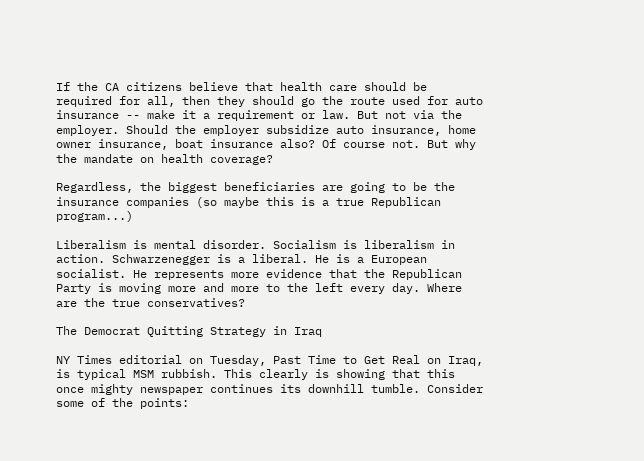If the CA citizens believe that health care should be required for all, then they should go the route used for auto insurance -- make it a requirement or law. But not via the employer. Should the employer subsidize auto insurance, home owner insurance, boat insurance also? Of course not. But why the mandate on health coverage?

Regardless, the biggest beneficiaries are going to be the insurance companies (so maybe this is a true Republican program...)

Liberalism is mental disorder. Socialism is liberalism in action. Schwarzenegger is a liberal. He is a European socialist. He represents more evidence that the Republican Party is moving more and more to the left every day. Where are the true conservatives?

The Democrat Quitting Strategy in Iraq

NY Times editorial on Tuesday, Past Time to Get Real on Iraq, is typical MSM rubbish. This clearly is showing that this once mighty newspaper continues its downhill tumble. Consider some of the points: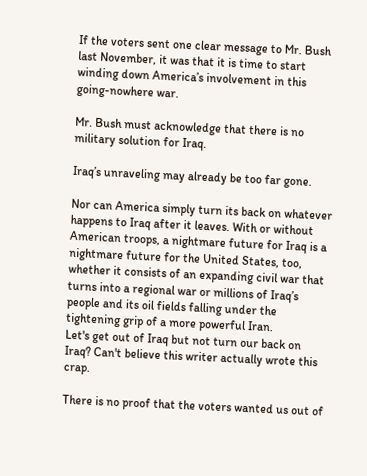If the voters sent one clear message to Mr. Bush last November, it was that it is time to start winding down America’s involvement in this going-nowhere war.

Mr. Bush must acknowledge that there is no military solution for Iraq.

Iraq’s unraveling may already be too far gone.

Nor can America simply turn its back on whatever happens to Iraq after it leaves. With or without American troops, a nightmare future for Iraq is a nightmare future for the United States, too, whether it consists of an expanding civil war that turns into a regional war or millions of Iraq’s people and its oil fields falling under the tightening grip of a more powerful Iran.
Let's get out of Iraq but not turn our back on Iraq? Can't believe this writer actually wrote this crap.

There is no proof that the voters wanted us out of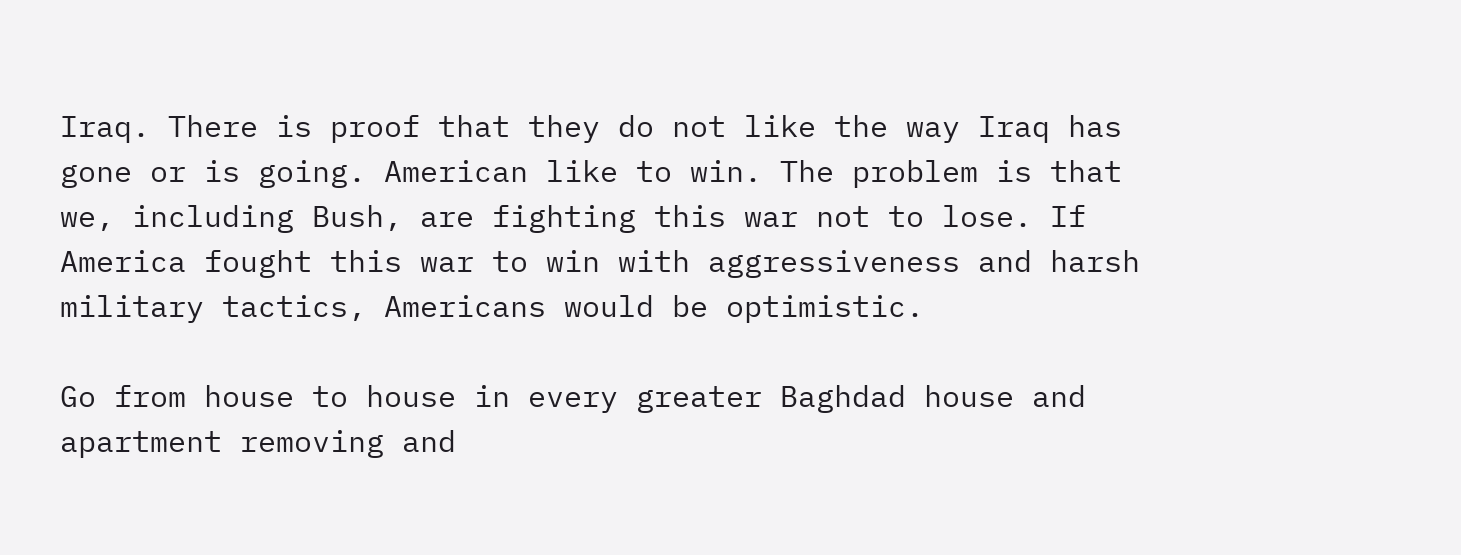Iraq. There is proof that they do not like the way Iraq has gone or is going. American like to win. The problem is that we, including Bush, are fighting this war not to lose. If America fought this war to win with aggressiveness and harsh military tactics, Americans would be optimistic.

Go from house to house in every greater Baghdad house and apartment removing and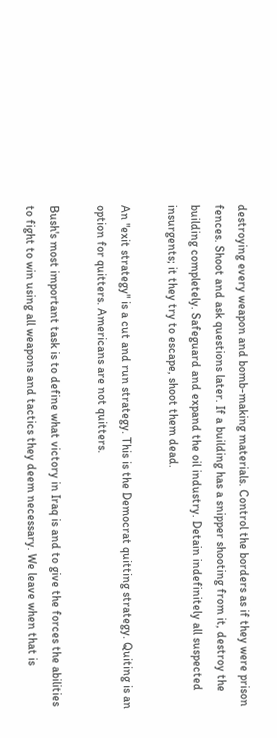destroying every weapon and bomb-making materials. Control the borders as if they were prison fences. Shoot and ask questions later. If a building has a snipper shooting from it, destroy the building completely. Safeguard and expand the oil industry. Detain indefinitely all suspected insurgents; it they try to escape, shoot them dead.

An "exit strategy" is a cut and run strategy. This is the Democrat quitting strategy. Quiting is an option for quitters. Americans are not quitters.

Bush's most important task is to define what victory in Iraq is and to give the forces the abilities to fight to win using all weapons and tactics they deem necessary. We leave when that is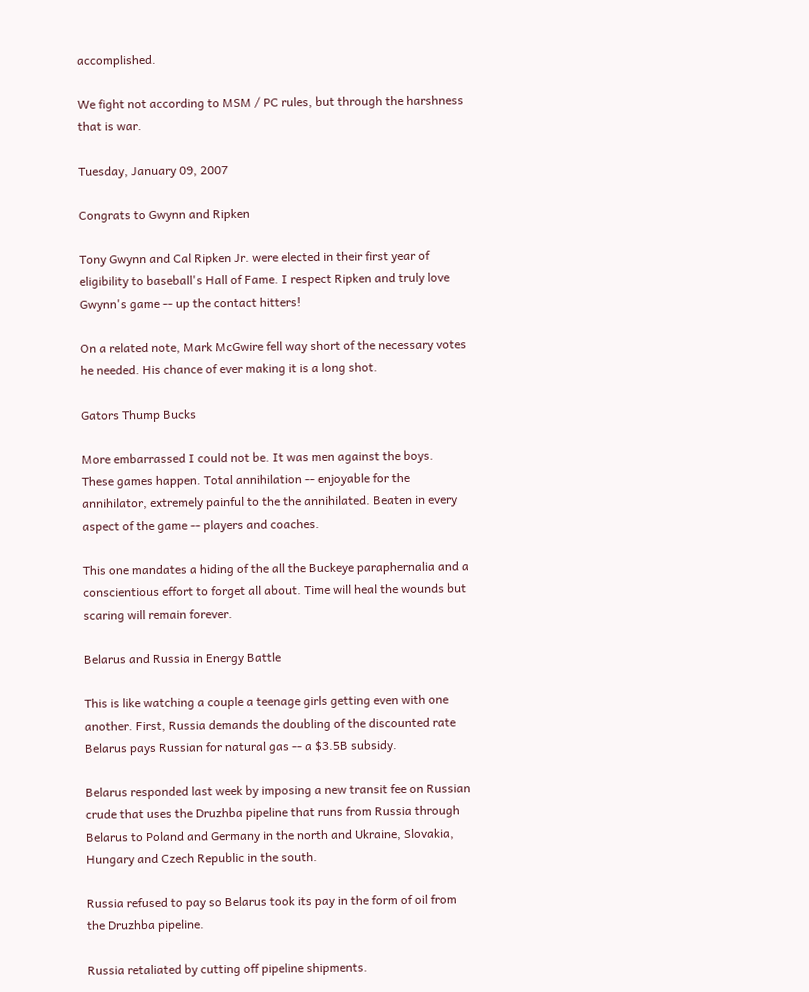accomplished.

We fight not according to MSM / PC rules, but through the harshness that is war.

Tuesday, January 09, 2007

Congrats to Gwynn and Ripken

Tony Gwynn and Cal Ripken Jr. were elected in their first year of eligibility to baseball's Hall of Fame. I respect Ripken and truly love Gwynn's game -- up the contact hitters!

On a related note, Mark McGwire fell way short of the necessary votes he needed. His chance of ever making it is a long shot.

Gators Thump Bucks

More embarrassed I could not be. It was men against the boys. These games happen. Total annihilation -- enjoyable for the annihilator, extremely painful to the the annihilated. Beaten in every aspect of the game -- players and coaches.

This one mandates a hiding of the all the Buckeye paraphernalia and a conscientious effort to forget all about. Time will heal the wounds but scaring will remain forever.

Belarus and Russia in Energy Battle

This is like watching a couple a teenage girls getting even with one another. First, Russia demands the doubling of the discounted rate Belarus pays Russian for natural gas -- a $3.5B subsidy.

Belarus responded last week by imposing a new transit fee on Russian crude that uses the Druzhba pipeline that runs from Russia through Belarus to Poland and Germany in the north and Ukraine, Slovakia, Hungary and Czech Republic in the south.

Russia refused to pay so Belarus took its pay in the form of oil from the Druzhba pipeline.

Russia retaliated by cutting off pipeline shipments.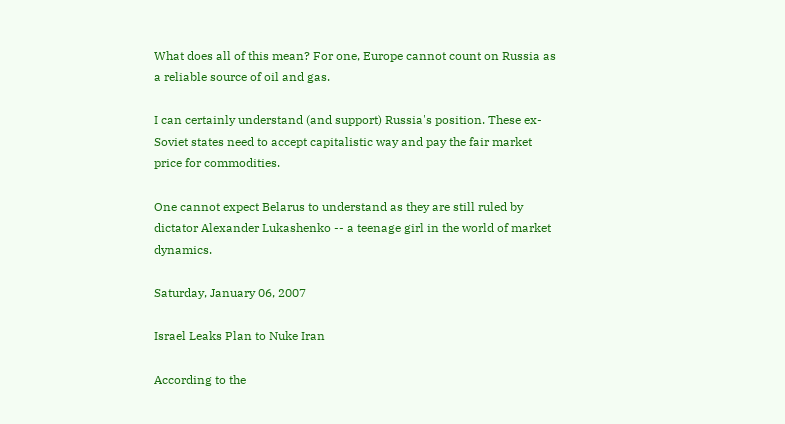What does all of this mean? For one, Europe cannot count on Russia as a reliable source of oil and gas.

I can certainly understand (and support) Russia's position. These ex-Soviet states need to accept capitalistic way and pay the fair market price for commodities.

One cannot expect Belarus to understand as they are still ruled by dictator Alexander Lukashenko -- a teenage girl in the world of market dynamics.

Saturday, January 06, 2007

Israel Leaks Plan to Nuke Iran

According to the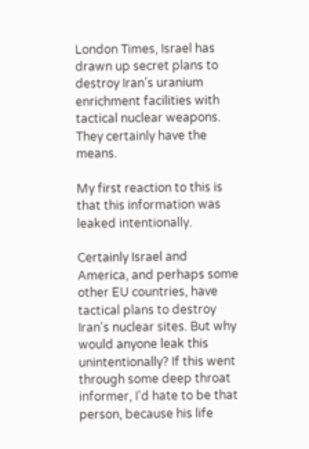London Times, Israel has drawn up secret plans to destroy Iran’s uranium enrichment facilities with tactical nuclear weapons. They certainly have the means.

My first reaction to this is that this information was leaked intentionally.

Certainly Israel and America, and perhaps some other EU countries, have tactical plans to destroy Iran's nuclear sites. But why would anyone leak this unintentionally? If this went through some deep throat informer, I'd hate to be that person, because his life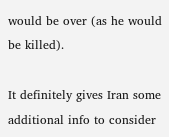would be over (as he would be killed).

It definitely gives Iran some additional info to consider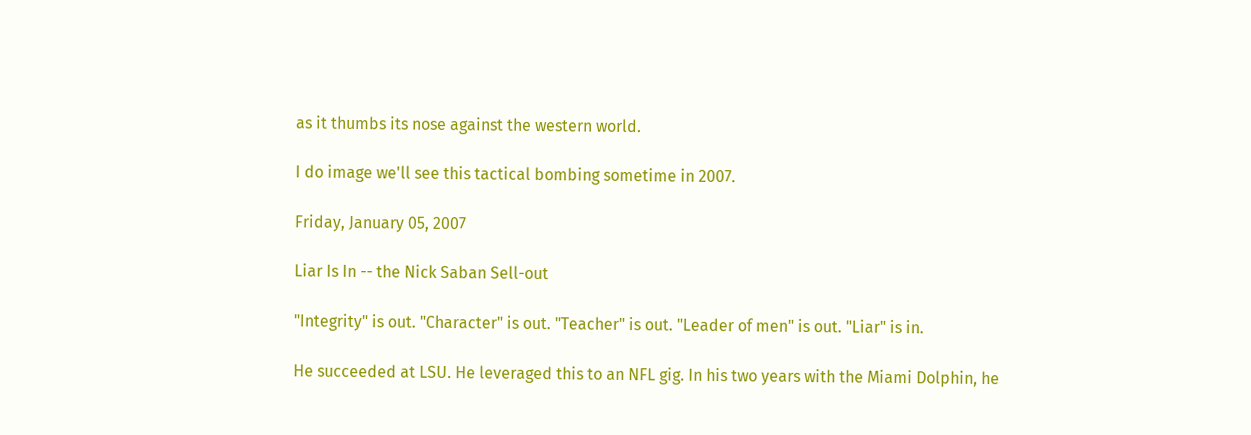as it thumbs its nose against the western world.

I do image we'll see this tactical bombing sometime in 2007.

Friday, January 05, 2007

Liar Is In -- the Nick Saban Sell-out

"Integrity" is out. "Character" is out. "Teacher" is out. "Leader of men" is out. "Liar" is in.

He succeeded at LSU. He leveraged this to an NFL gig. In his two years with the Miami Dolphin, he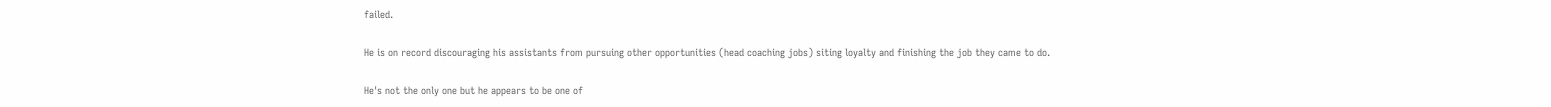failed.

He is on record discouraging his assistants from pursuing other opportunities (head coaching jobs) siting loyalty and finishing the job they came to do.

He's not the only one but he appears to be one of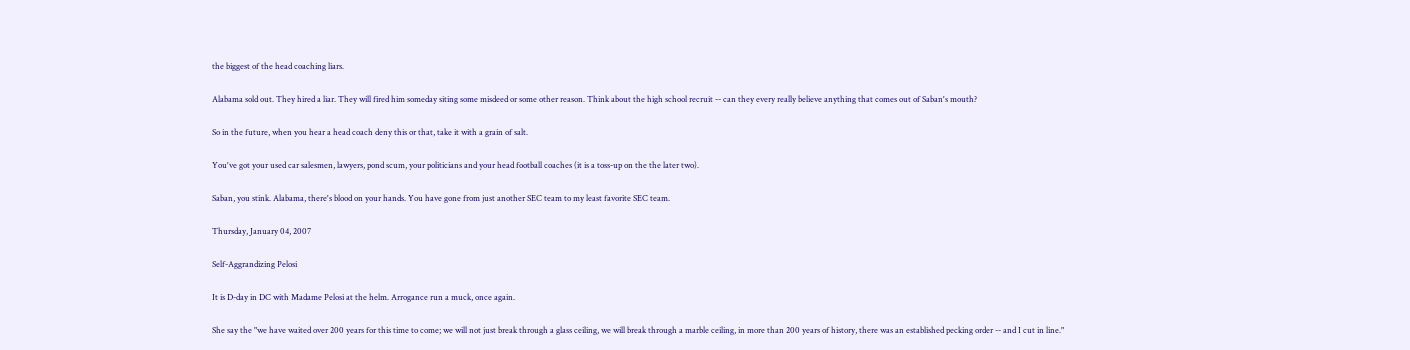the biggest of the head coaching liars.

Alabama sold out. They hired a liar. They will fired him someday siting some misdeed or some other reason. Think about the high school recruit -- can they every really believe anything that comes out of Saban's mouth?

So in the future, when you hear a head coach deny this or that, take it with a grain of salt.

You've got your used car salesmen, lawyers, pond scum, your politicians and your head football coaches (it is a toss-up on the the later two).

Saban, you stink. Alabama, there's blood on your hands. You have gone from just another SEC team to my least favorite SEC team.

Thursday, January 04, 2007

Self-Aggrandizing Pelosi

It is D-day in DC with Madame Pelosi at the helm. Arrogance run a muck, once again.

She say the "we have waited over 200 years for this time to come; we will not just break through a glass ceiling, we will break through a marble ceiling, in more than 200 years of history, there was an established pecking order -- and I cut in line."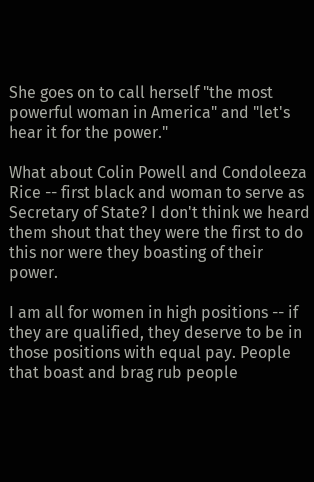She goes on to call herself "the most powerful woman in America" and "let's hear it for the power."

What about Colin Powell and Condoleeza Rice -- first black and woman to serve as Secretary of State? I don't think we heard them shout that they were the first to do this nor were they boasting of their power.

I am all for women in high positions -- if they are qualified, they deserve to be in those positions with equal pay. People that boast and brag rub people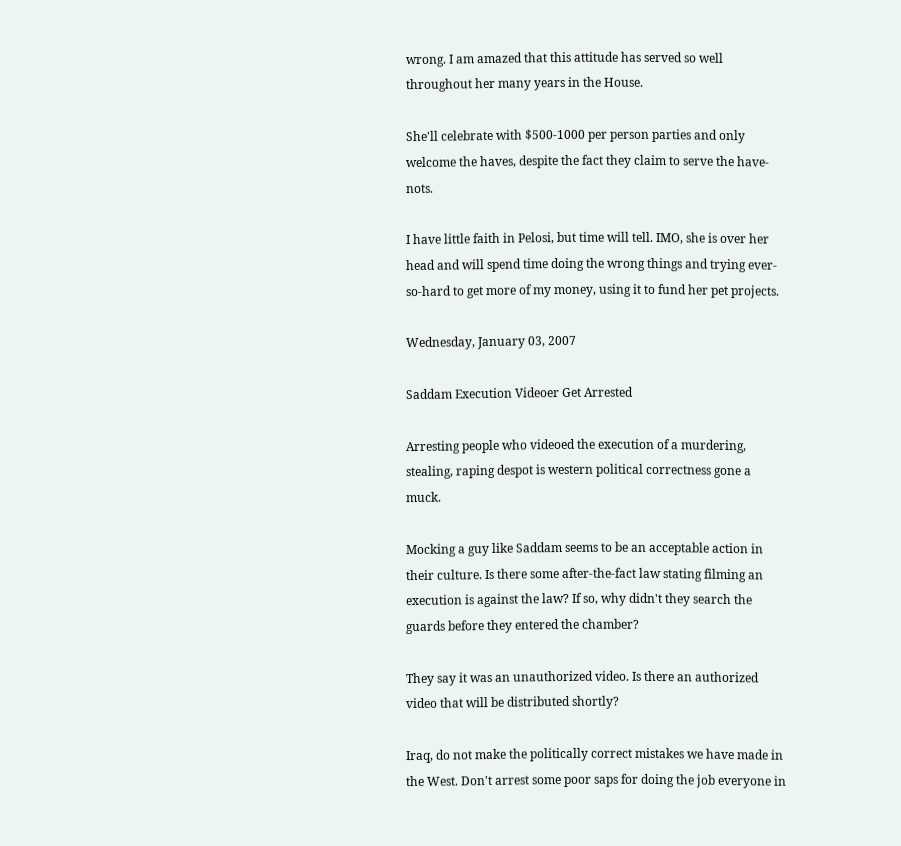wrong. I am amazed that this attitude has served so well throughout her many years in the House.

She'll celebrate with $500-1000 per person parties and only welcome the haves, despite the fact they claim to serve the have-nots.

I have little faith in Pelosi, but time will tell. IMO, she is over her head and will spend time doing the wrong things and trying ever-so-hard to get more of my money, using it to fund her pet projects.

Wednesday, January 03, 2007

Saddam Execution Videoer Get Arrested

Arresting people who videoed the execution of a murdering, stealing, raping despot is western political correctness gone a muck.

Mocking a guy like Saddam seems to be an acceptable action in their culture. Is there some after-the-fact law stating filming an execution is against the law? If so, why didn't they search the guards before they entered the chamber?

They say it was an unauthorized video. Is there an authorized video that will be distributed shortly?

Iraq, do not make the politically correct mistakes we have made in the West. Don't arrest some poor saps for doing the job everyone in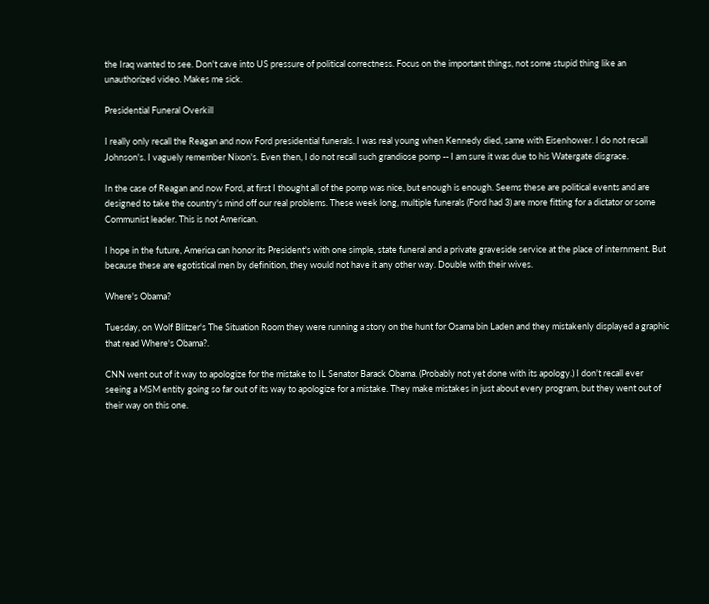the Iraq wanted to see. Don't cave into US pressure of political correctness. Focus on the important things, not some stupid thing like an unauthorized video. Makes me sick.

Presidential Funeral Overkill

I really only recall the Reagan and now Ford presidential funerals. I was real young when Kennedy died, same with Eisenhower. I do not recall Johnson's. I vaguely remember Nixon's. Even then, I do not recall such grandiose pomp -- I am sure it was due to his Watergate disgrace.

In the case of Reagan and now Ford, at first I thought all of the pomp was nice, but enough is enough. Seems these are political events and are designed to take the country's mind off our real problems. These week long, multiple funerals (Ford had 3) are more fitting for a dictator or some Communist leader. This is not American.

I hope in the future, America can honor its President's with one simple, state funeral and a private graveside service at the place of internment. But because these are egotistical men by definition, they would not have it any other way. Double with their wives.

Where's Obama?

Tuesday, on Wolf Blitzer's The Situation Room they were running a story on the hunt for Osama bin Laden and they mistakenly displayed a graphic that read Where's Obama?.

CNN went out of it way to apologize for the mistake to IL Senator Barack Obama. (Probably not yet done with its apology.) I don't recall ever seeing a MSM entity going so far out of its way to apologize for a mistake. They make mistakes in just about every program, but they went out of their way on this one.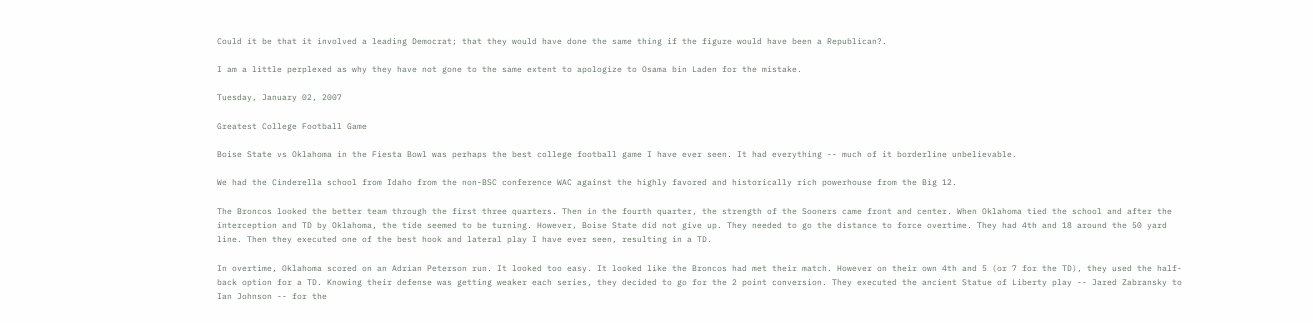Could it be that it involved a leading Democrat; that they would have done the same thing if the figure would have been a Republican?.

I am a little perplexed as why they have not gone to the same extent to apologize to Osama bin Laden for the mistake.

Tuesday, January 02, 2007

Greatest College Football Game

Boise State vs Oklahoma in the Fiesta Bowl was perhaps the best college football game I have ever seen. It had everything -- much of it borderline unbelievable.

We had the Cinderella school from Idaho from the non-BSC conference WAC against the highly favored and historically rich powerhouse from the Big 12.

The Broncos looked the better team through the first three quarters. Then in the fourth quarter, the strength of the Sooners came front and center. When Oklahoma tied the school and after the interception and TD by Oklahoma, the tide seemed to be turning. However, Boise State did not give up. They needed to go the distance to force overtime. They had 4th and 18 around the 50 yard line. Then they executed one of the best hook and lateral play I have ever seen, resulting in a TD.

In overtime, Oklahoma scored on an Adrian Peterson run. It looked too easy. It looked like the Broncos had met their match. However on their own 4th and 5 (or 7 for the TD), they used the half-back option for a TD. Knowing their defense was getting weaker each series, they decided to go for the 2 point conversion. They executed the ancient Statue of Liberty play -- Jared Zabransky to Ian Johnson -- for the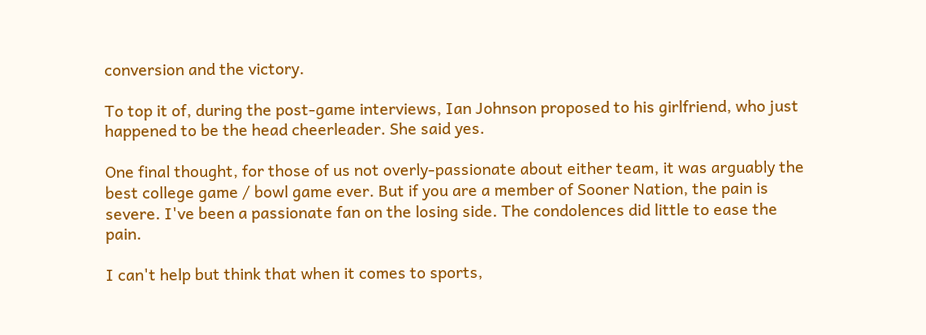conversion and the victory.

To top it of, during the post-game interviews, Ian Johnson proposed to his girlfriend, who just happened to be the head cheerleader. She said yes.

One final thought, for those of us not overly-passionate about either team, it was arguably the best college game / bowl game ever. But if you are a member of Sooner Nation, the pain is severe. I've been a passionate fan on the losing side. The condolences did little to ease the pain.

I can't help but think that when it comes to sports,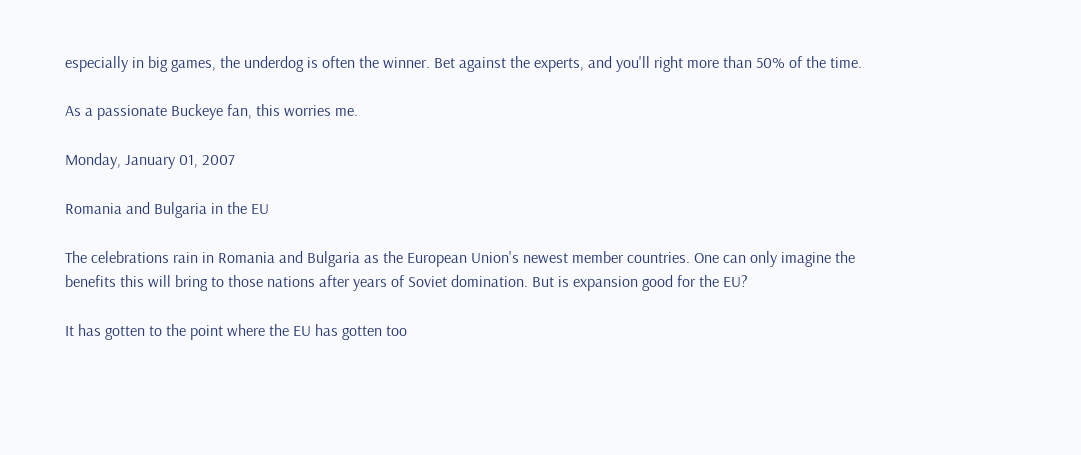especially in big games, the underdog is often the winner. Bet against the experts, and you'll right more than 50% of the time.

As a passionate Buckeye fan, this worries me.

Monday, January 01, 2007

Romania and Bulgaria in the EU

The celebrations rain in Romania and Bulgaria as the European Union's newest member countries. One can only imagine the benefits this will bring to those nations after years of Soviet domination. But is expansion good for the EU?

It has gotten to the point where the EU has gotten too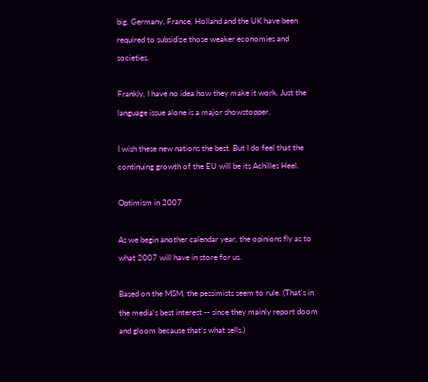big. Germany, France, Holland and the UK have been required to subsidize those weaker economies and societies.

Frankly, I have no idea how they make it work. Just the language issue alone is a major showstopper.

I wish these new nations the best. But I do feel that the continuing growth of the EU will be its Achilles Heel.

Optimism in 2007

As we begin another calendar year, the opinions fly as to what 2007 will have in store for us.

Based on the MSM, the pessimists seem to rule. (That's in the media's best interest -- since they mainly report doom and gloom because that's what sells.)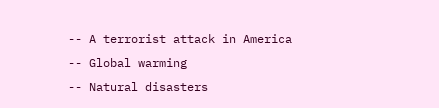-- A terrorist attack in America
-- Global warming
-- Natural disasters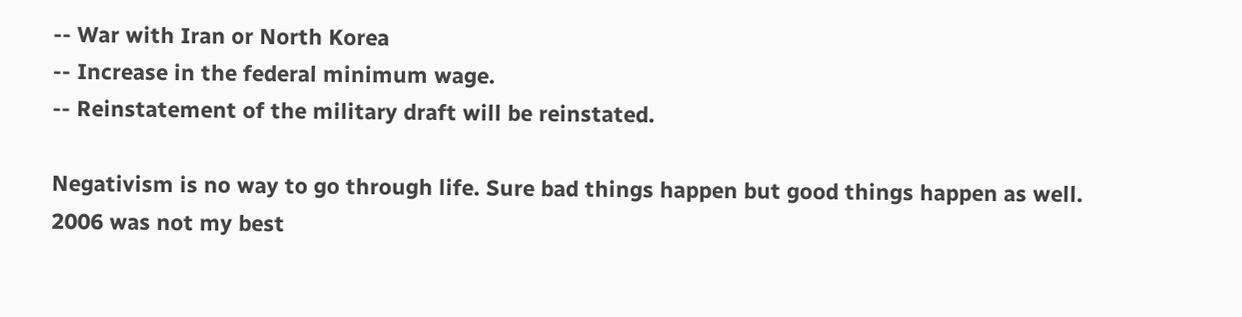-- War with Iran or North Korea
-- Increase in the federal minimum wage.
-- Reinstatement of the military draft will be reinstated.

Negativism is no way to go through life. Sure bad things happen but good things happen as well. 2006 was not my best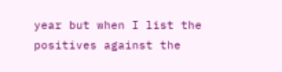year but when I list the positives against the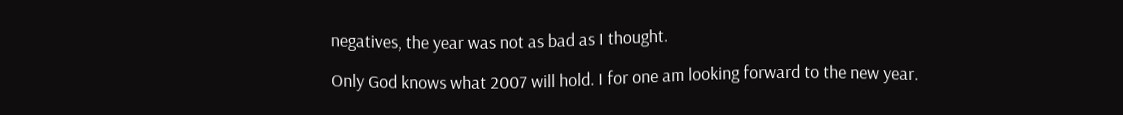negatives, the year was not as bad as I thought.

Only God knows what 2007 will hold. I for one am looking forward to the new year.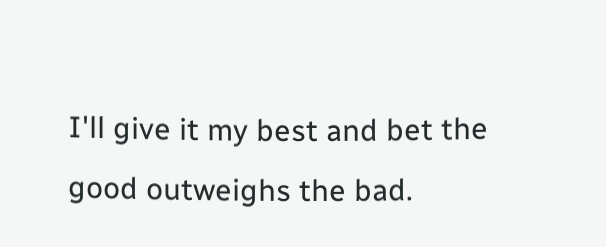I'll give it my best and bet the good outweighs the bad.